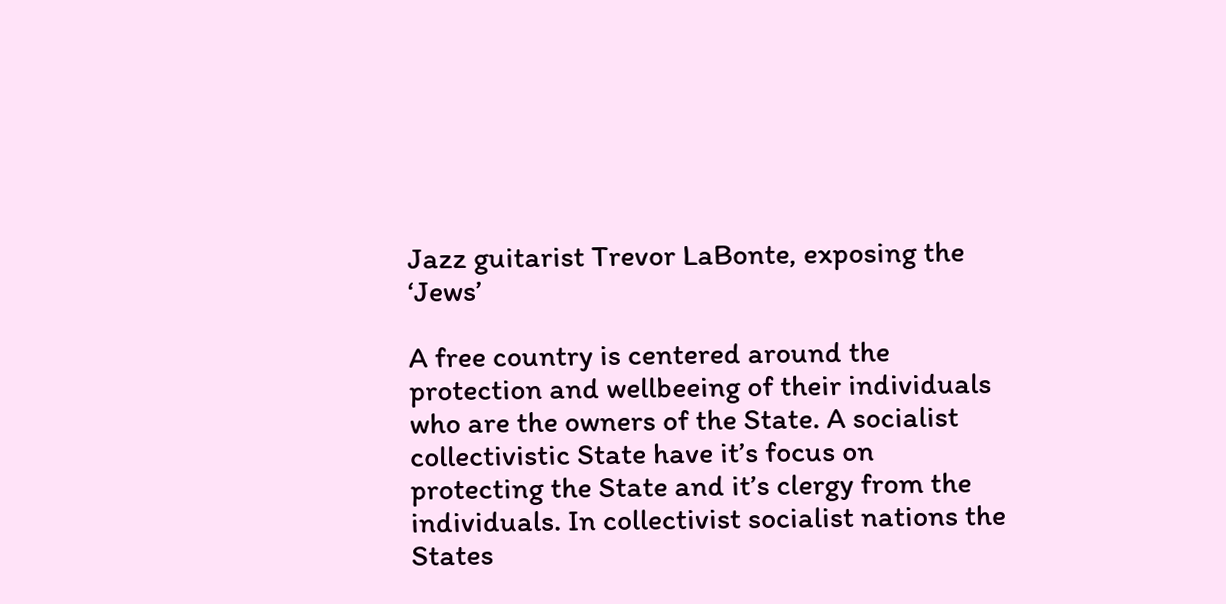Jazz guitarist Trevor LaBonte, exposing the ‘Jews’

A free country is centered around the protection and wellbeeing of their individuals who are the owners of the State. A socialist collectivistic State have it’s focus on protecting the State and it’s clergy from the individuals. In collectivist socialist nations the States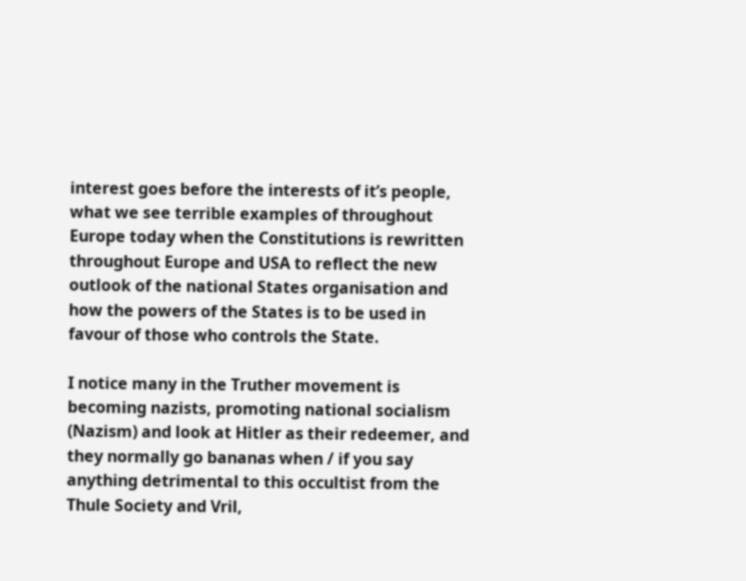interest goes before the interests of it’s people, what we see terrible examples of throughout Europe today when the Constitutions is rewritten throughout Europe and USA to reflect the new outlook of the national States organisation and how the powers of the States is to be used in favour of those who controls the State.

I notice many in the Truther movement is becoming nazists, promoting national socialism (Nazism) and look at Hitler as their redeemer, and they normally go bananas when / if you say anything detrimental to this occultist from the Thule Society and Vril,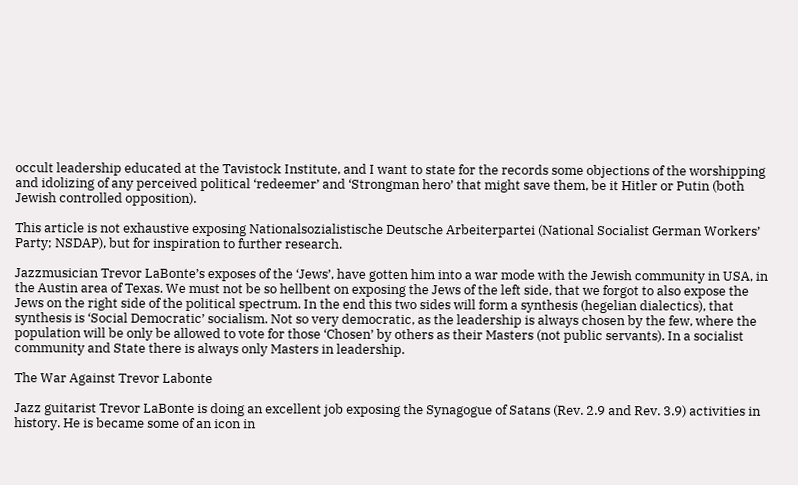occult leadership educated at the Tavistock Institute, and I want to state for the records some objections of the worshipping and idolizing of any perceived political ‘redeemer’ and ‘Strongman hero’ that might save them, be it Hitler or Putin (both Jewish controlled opposition).

This article is not exhaustive exposing Nationalsozialistische Deutsche Arbeiterpartei (National Socialist German Workers’ Party; NSDAP), but for inspiration to further research.

Jazzmusician Trevor LaBonte’s exposes of the ‘Jews’, have gotten him into a war mode with the Jewish community in USA, in the Austin area of Texas. We must not be so hellbent on exposing the Jews of the left side, that we forgot to also expose the Jews on the right side of the political spectrum. In the end this two sides will form a synthesis (hegelian dialectics), that synthesis is ‘Social Democratic’ socialism. Not so very democratic, as the leadership is always chosen by the few, where the population will be only be allowed to vote for those ‘Chosen’ by others as their Masters (not public servants). In a socialist community and State there is always only Masters in leadership.

The War Against Trevor Labonte

Jazz guitarist Trevor LaBonte is doing an excellent job exposing the Synagogue of Satans (Rev. 2.9 and Rev. 3.9) activities in history. He is became some of an icon in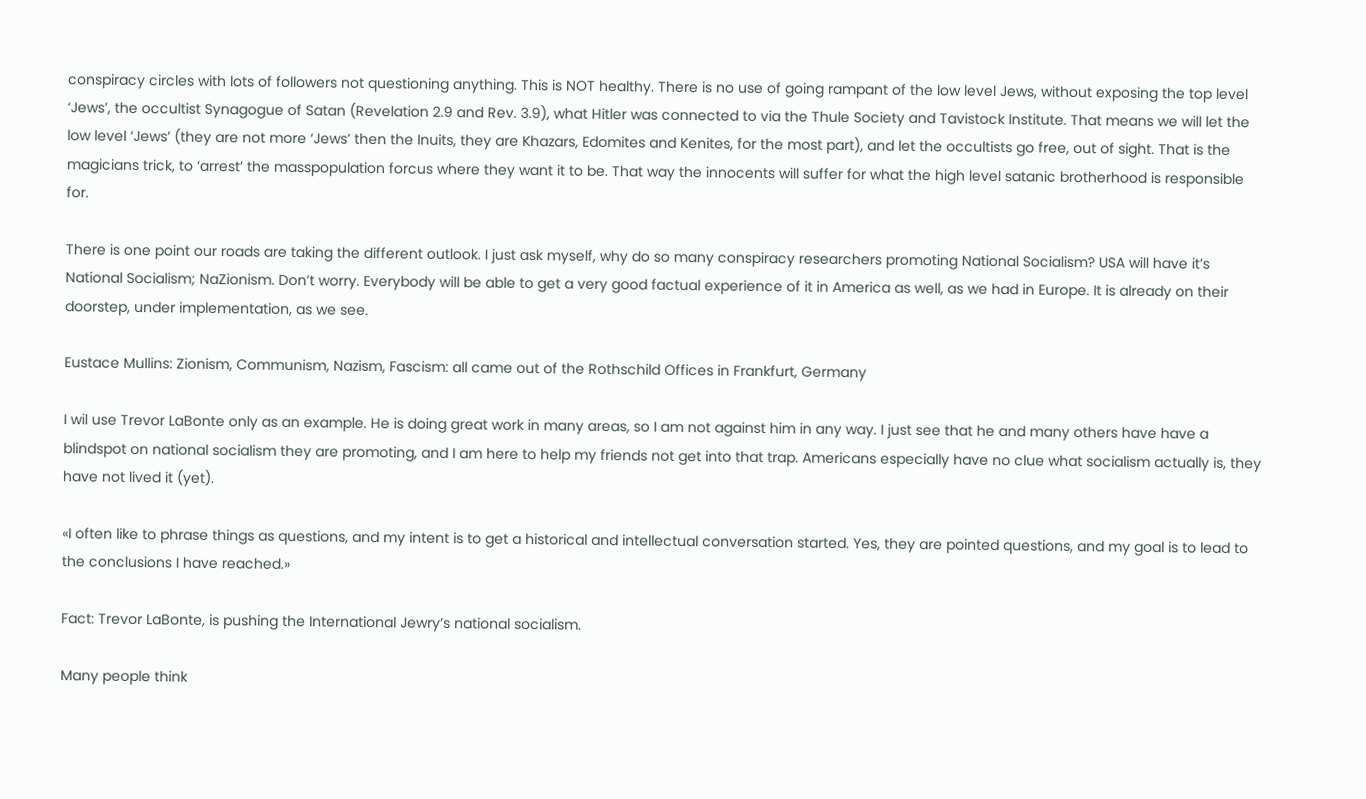conspiracy circles with lots of followers not questioning anything. This is NOT healthy. There is no use of going rampant of the low level Jews, without exposing the top level ‘Jews’, the occultist Synagogue of Satan (Revelation 2.9 and Rev. 3.9), what Hitler was connected to via the Thule Society and Tavistock Institute. That means we will let the low level ‘Jews’ (they are not more ‘Jews’ then the Inuits, they are Khazars, Edomites and Kenites, for the most part), and let the occultists go free, out of sight. That is the magicians trick, to ‘arrest’ the masspopulation forcus where they want it to be. That way the innocents will suffer for what the high level satanic brotherhood is responsible for.

There is one point our roads are taking the different outlook. I just ask myself, why do so many conspiracy researchers promoting National Socialism? USA will have it’s National Socialism; NaZionism. Don’t worry. Everybody will be able to get a very good factual experience of it in America as well, as we had in Europe. It is already on their doorstep, under implementation, as we see.

Eustace Mullins: Zionism, Communism, Nazism, Fascism: all came out of the Rothschild Offices in Frankfurt, Germany

I wil use Trevor LaBonte only as an example. He is doing great work in many areas, so I am not against him in any way. I just see that he and many others have have a blindspot on national socialism they are promoting, and I am here to help my friends not get into that trap. Americans especially have no clue what socialism actually is, they have not lived it (yet).

«I often like to phrase things as questions, and my intent is to get a historical and intellectual conversation started. Yes, they are pointed questions, and my goal is to lead to the conclusions I have reached.»

Fact: Trevor LaBonte, is pushing the International Jewry’s national socialism.

Many people think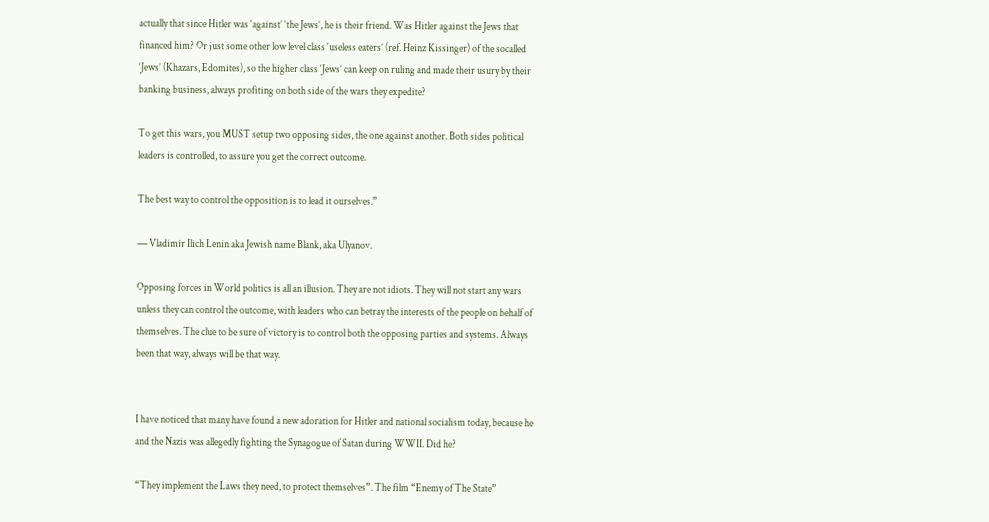actually that since Hitler was ‘against’ ‘the Jews’, he is their friend. Was Hitler against the Jews that financed him? Or just some other low level class ‘useless eaters’ (ref. Heinz Kissinger) of the socalled ‘Jews’ (Khazars, Edomites), so the higher class ‘Jews’ can keep on ruling and made their usury by their banking business, always profiting on both side of the wars they expedite?

To get this wars, you MUST setup two opposing sides, the one against another. Both sides political leaders is controlled, to assure you get the correct outcome.

The best way to control the opposition is to lead it ourselves.”

― Vladimir Ilich Lenin aka Jewish name Blank, aka Ulyanov.

Opposing forces in World politics is all an illusion. They are not idiots. They will not start any wars unless they can control the outcome, with leaders who can betray the interests of the people on behalf of themselves. The clue to be sure of victory is to control both the opposing parties and systems. Always been that way, always will be that way.


I have noticed that many have found a new adoration for Hitler and national socialism today, because he and the Nazis was allegedly fighting the Synagogue of Satan during WWII. Did he?

“They implement the Laws they need, to protect themselves”. The film “Enemy of The State”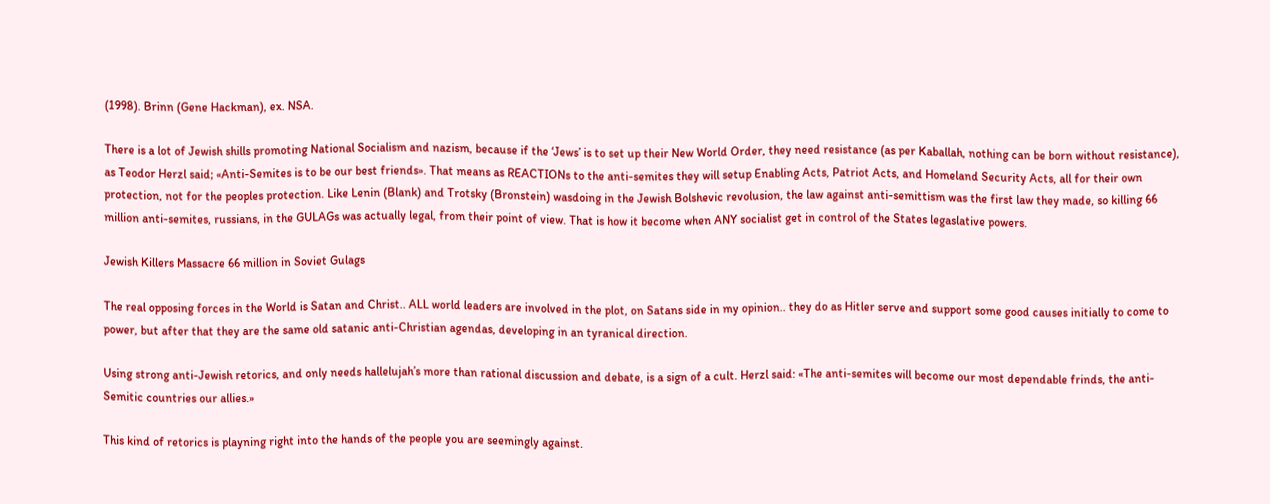(1998). Brinn (Gene Hackman), ex. NSA.

There is a lot of Jewish shills promoting National Socialism and nazism, because if the ‘Jews’ is to set up their New World Order, they need resistance (as per Kaballah, nothing can be born without resistance), as Teodor Herzl said; «Anti-Semites is to be our best friends». That means as REACTIONs to the anti-semites they will setup Enabling Acts, Patriot Acts, and Homeland Security Acts, all for their own protection, not for the peoples protection. Like Lenin (Blank) and Trotsky (Bronstein) wasdoing in the Jewish Bolshevic revolusion, the law against anti-semittism was the first law they made, so killing 66 million anti-semites, russians, in the GULAGs was actually legal, from their point of view. That is how it become when ANY socialist get in control of the States legaslative powers.

Jewish Killers Massacre 66 million in Soviet Gulags

The real opposing forces in the World is Satan and Christ.. ALL world leaders are involved in the plot, on Satans side in my opinion.. they do as Hitler serve and support some good causes initially to come to power, but after that they are the same old satanic anti-Christian agendas, developing in an tyranical direction.

Using strong anti-Jewish retorics, and only needs hallelujah’s more than rational discussion and debate, is a sign of a cult. Herzl said: «The anti-semites will become our most dependable frinds, the anti-Semitic countries our allies.»

This kind of retorics is playning right into the hands of the people you are seemingly against.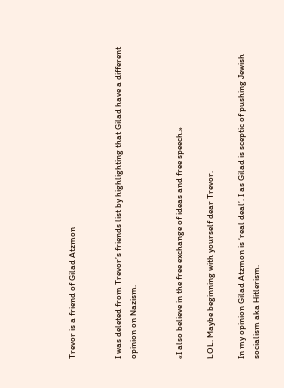Trevor is a friend of Gilad Atzmon


I was deleted from Trevor’s friends list by highlighting that Gilad have a different opinion on Nazism.


«I also believe in the free exchange of ideas and free speech.»

LOL. Maybe beginning with yourself dear Trevor.

In my opinion Gilad Atzmon is ‘real deal’. I as Gilad is sceptic of pushing Jewish socialism aka Hitlerism.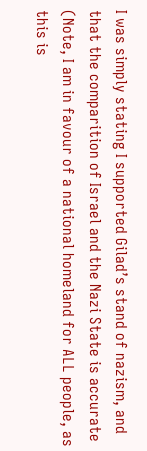I was simply stating I supported Gilad’s stand of nazism, and that the comparition of Israel and the Nazi State is accurate (Note, I am in favour of a national homeland for ALL people, as this is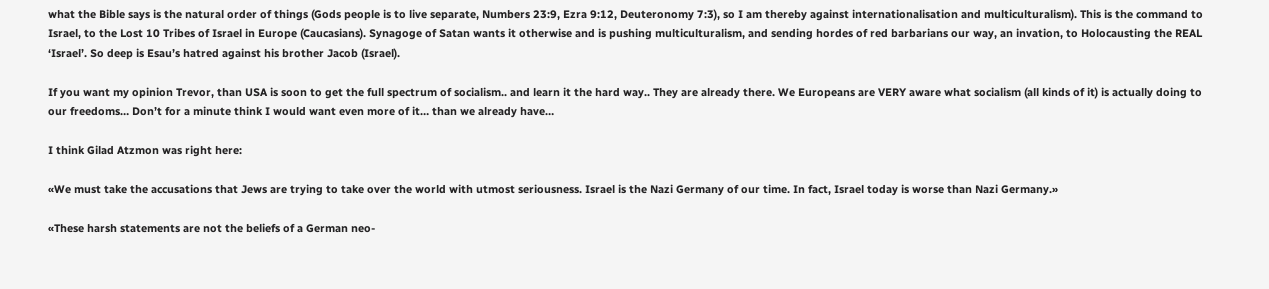what the Bible says is the natural order of things (Gods people is to live separate, Numbers 23:9, Ezra 9:12, Deuteronomy 7:3), so I am thereby against internationalisation and multiculturalism). This is the command to Israel, to the Lost 10 Tribes of Israel in Europe (Caucasians). Synagoge of Satan wants it otherwise and is pushing multiculturalism, and sending hordes of red barbarians our way, an invation, to Holocausting the REAL ‘Israel’. So deep is Esau’s hatred against his brother Jacob (Israel).

If you want my opinion Trevor, than USA is soon to get the full spectrum of socialism.. and learn it the hard way.. They are already there. We Europeans are VERY aware what socialism (all kinds of it) is actually doing to our freedoms… Don’t for a minute think I would want even more of it… than we already have…

I think Gilad Atzmon was right here:

«We must take the accusations that Jews are trying to take over the world with utmost seriousness. Israel is the Nazi Germany of our time. In fact, Israel today is worse than Nazi Germany.»

«These harsh statements are not the beliefs of a German neo-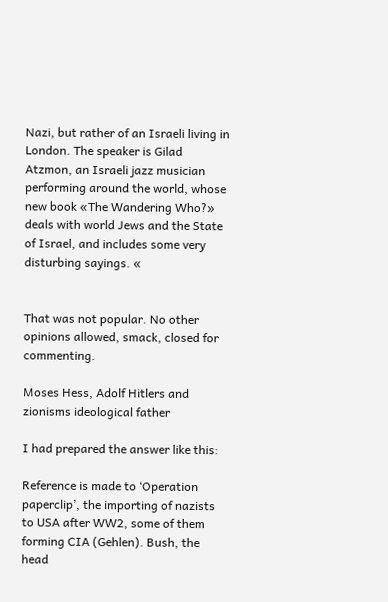Nazi, but rather of an Israeli living in London. The speaker is Gilad Atzmon, an Israeli jazz musician performing around the world, whose new book «The Wandering Who?» deals with world Jews and the State of Israel, and includes some very disturbing sayings. «


That was not popular. No other opinions allowed, smack, closed for commenting.

Moses Hess, Adolf Hitlers and zionisms ideological father

I had prepared the answer like this:

Reference is made to ‘Operation paperclip’, the importing of nazists to USA after WW2, some of them forming CIA (Gehlen). Bush, the head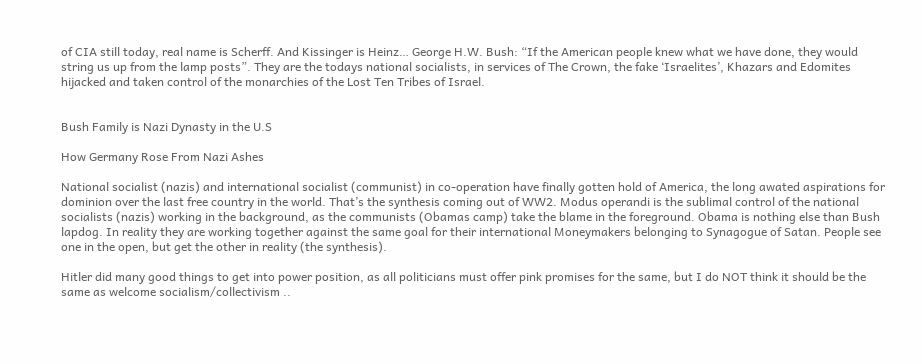of CIA still today, real name is Scherff. And Kissinger is Heinz… George H.W. Bush: “If the American people knew what we have done, they would string us up from the lamp posts”. They are the todays national socialists, in services of The Crown, the fake ‘Israelites’, Khazars and Edomites hijacked and taken control of the monarchies of the Lost Ten Tribes of Israel.


Bush Family is Nazi Dynasty in the U.S

How Germany Rose From Nazi Ashes

National socialist (nazis) and international socialist (communist) in co-operation have finally gotten hold of America, the long awated aspirations for dominion over the last free country in the world. That’s the synthesis coming out of WW2. Modus operandi is the sublimal control of the national socialists (nazis) working in the background, as the communists (Obamas camp) take the blame in the foreground. Obama is nothing else than Bush lapdog. In reality they are working together against the same goal for their international Moneymakers belonging to Synagogue of Satan. People see one in the open, but get the other in reality (the synthesis).

Hitler did many good things to get into power position, as all politicians must offer pink promises for the same, but I do NOT think it should be the same as welcome socialism/collectivism ..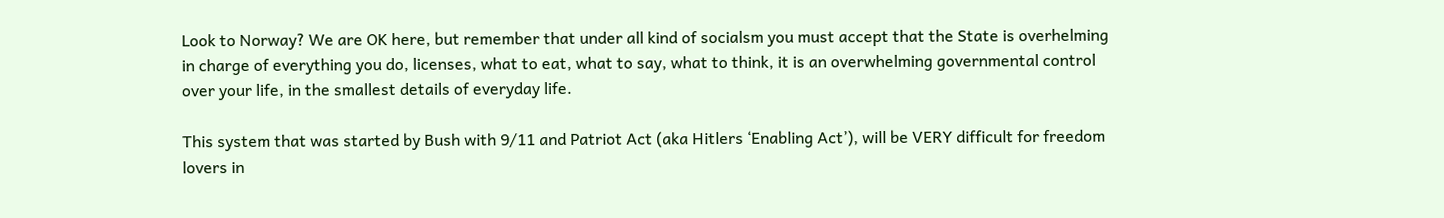Look to Norway? We are OK here, but remember that under all kind of socialsm you must accept that the State is overhelming in charge of everything you do, licenses, what to eat, what to say, what to think, it is an overwhelming governmental control over your life, in the smallest details of everyday life.

This system that was started by Bush with 9/11 and Patriot Act (aka Hitlers ‘Enabling Act’), will be VERY difficult for freedom lovers in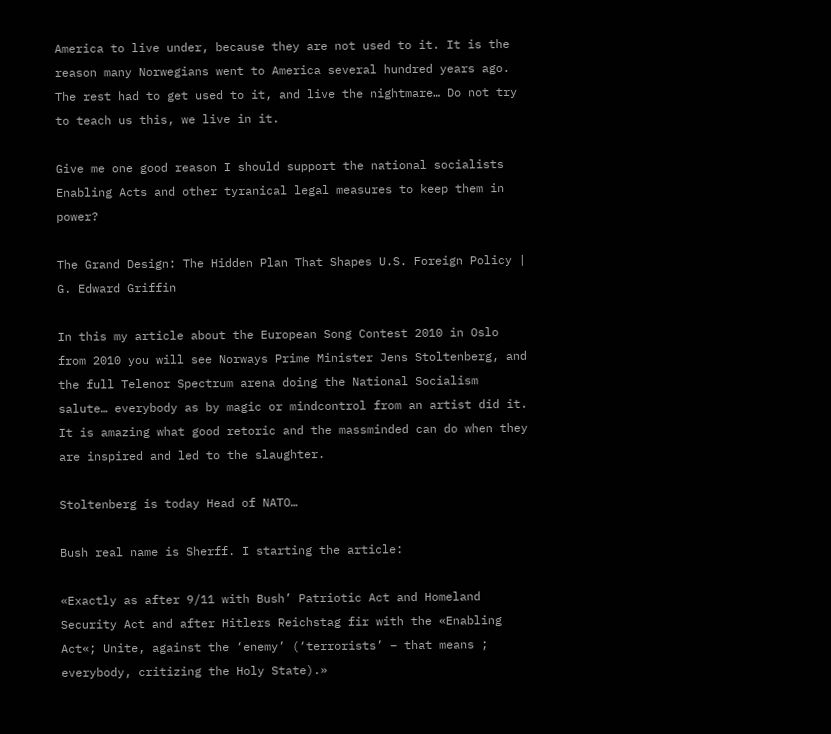America to live under, because they are not used to it. It is the reason many Norwegians went to America several hundred years ago. The rest had to get used to it, and live the nightmare… Do not try to teach us this, we live in it.

Give me one good reason I should support the national socialists Enabling Acts and other tyranical legal measures to keep them in power?

The Grand Design: The Hidden Plan That Shapes U.S. Foreign Policy | G. Edward Griffin

In this my article about the European Song Contest 2010 in Oslo from 2010 you will see Norways Prime Minister Jens Stoltenberg, and the full Telenor Spectrum arena doing the National Socialism salute… everybody as by magic or mindcontrol from an artist did it. It is amazing what good retoric and the massminded can do when they are inspired and led to the slaughter.

Stoltenberg is today Head of NATO…

Bush real name is Sherff. I starting the article:

«Exactly as after 9/11 with Bush’ Patriotic Act and Homeland Security Act and after Hitlers Reichstag fir with the «Enabling Act«; Unite, against the ‘enemy’ (‘terrorists’ – that means ; everybody, critizing the Holy State).»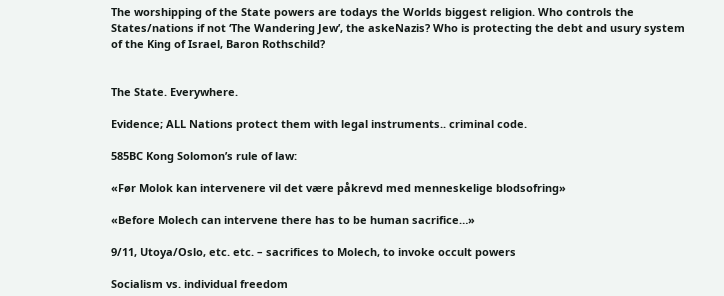The worshipping of the State powers are todays the Worlds biggest religion. Who controls the States/nations if not ‘The Wandering Jew’, the askeNazis? Who is protecting the debt and usury system of the King of Israel, Baron Rothschild?


The State. Everywhere.

Evidence; ALL Nations protect them with legal instruments.. criminal code.

585BC Kong Solomon’s rule of law:

«Før Molok kan intervenere vil det være påkrevd med menneskelige blodsofring»

«Before Molech can intervene there has to be human sacrifice…»

9/11, Utoya/Oslo, etc. etc. – sacrifices to Molech, to invoke occult powers

Socialism vs. individual freedom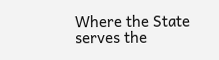Where the State serves the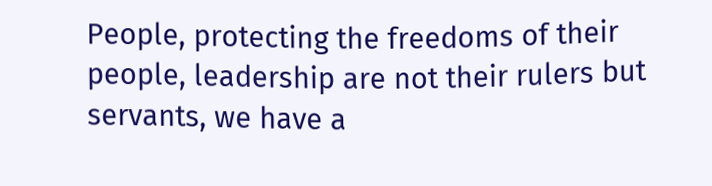People, protecting the freedoms of their people, leadership are not their rulers but servants, we have a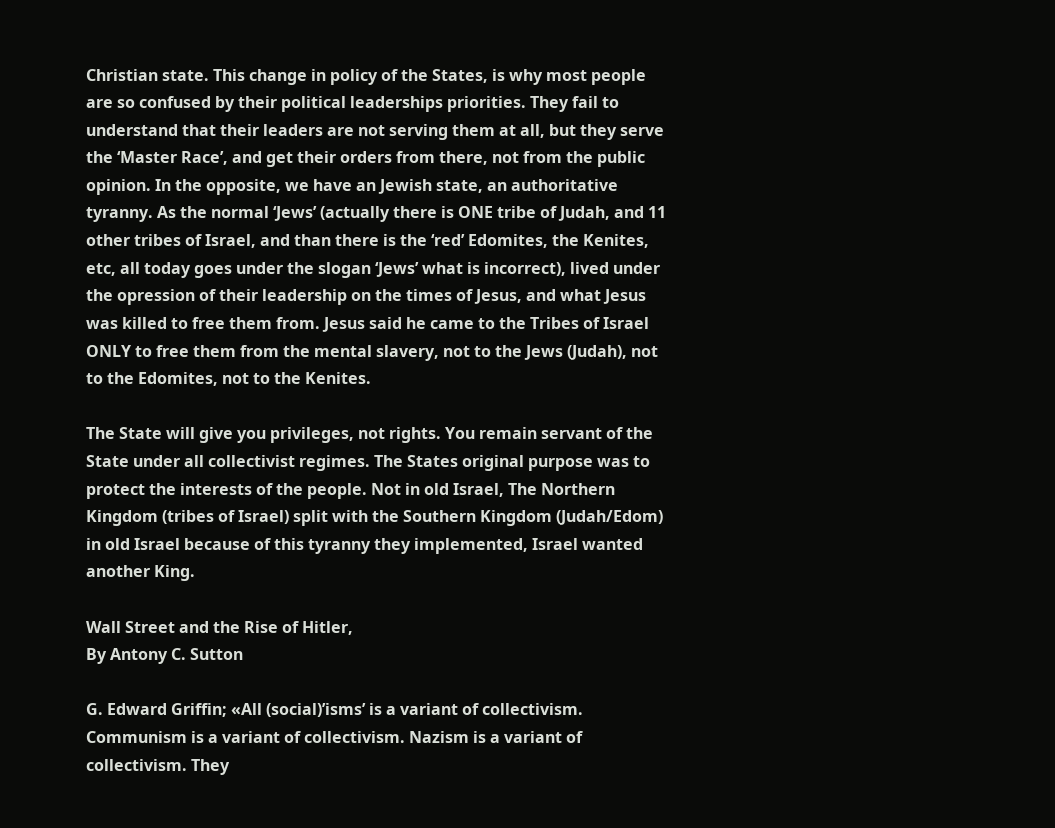Christian state. This change in policy of the States, is why most people are so confused by their political leaderships priorities. They fail to understand that their leaders are not serving them at all, but they serve the ‘Master Race’, and get their orders from there, not from the public opinion. In the opposite, we have an Jewish state, an authoritative tyranny. As the normal ‘Jews’ (actually there is ONE tribe of Judah, and 11 other tribes of Israel, and than there is the ‘red’ Edomites, the Kenites, etc, all today goes under the slogan ‘Jews’ what is incorrect), lived under the opression of their leadership on the times of Jesus, and what Jesus was killed to free them from. Jesus said he came to the Tribes of Israel ONLY to free them from the mental slavery, not to the Jews (Judah), not to the Edomites, not to the Kenites.

The State will give you privileges, not rights. You remain servant of the State under all collectivist regimes. The States original purpose was to protect the interests of the people. Not in old Israel, The Northern Kingdom (tribes of Israel) split with the Southern Kingdom (Judah/Edom) in old Israel because of this tyranny they implemented, Israel wanted another King.

Wall Street and the Rise of Hitler,
By Antony C. Sutton

G. Edward Griffin; «All (social)’isms’ is a variant of collectivism. Communism is a variant of collectivism. Nazism is a variant of collectivism. They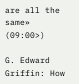are all the same» (09:00>)

G. Edward Griffin: How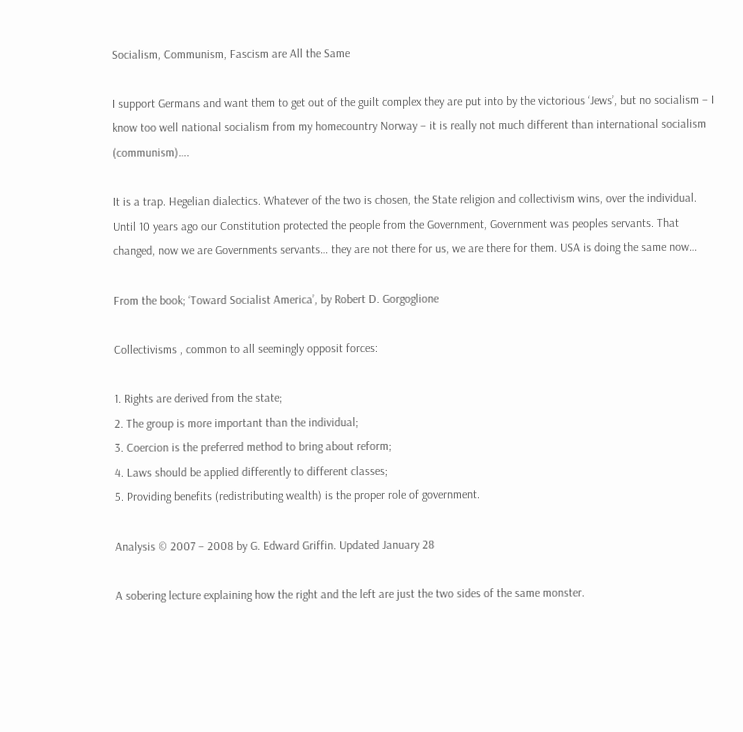Socialism, Communism, Fascism are All the Same

I support Germans and want them to get out of the guilt complex they are put into by the victorious ‘Jews’, but no socialism – I know too well national socialism from my homecountry Norway – it is really not much different than international socialism (communism)….

It is a trap. Hegelian dialectics. Whatever of the two is chosen, the State religion and collectivism wins, over the individual. Until 10 years ago our Constitution protected the people from the Government, Government was peoples servants. That changed, now we are Governments servants… they are not there for us, we are there for them. USA is doing the same now…

From the book; ‘Toward Socialist America’, by Robert D. Gorgoglione

Collectivisms , common to all seemingly opposit forces:

1. Rights are derived from the state;
2. The group is more important than the individual;
3. Coercion is the preferred method to bring about reform;
4. Laws should be applied differently to different classes;
5. Providing benefits (redistributing wealth) is the proper role of government.

Analysis © 2007 – 2008 by G. Edward Griffin. Updated January 28

A sobering lecture explaining how the right and the left are just the two sides of the same monster.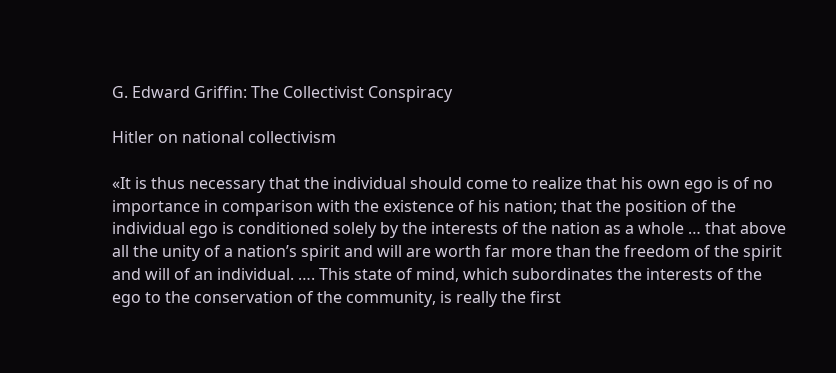G. Edward Griffin: The Collectivist Conspiracy

Hitler on national collectivism

«It is thus necessary that the individual should come to realize that his own ego is of no importance in comparison with the existence of his nation; that the position of the individual ego is conditioned solely by the interests of the nation as a whole … that above all the unity of a nation’s spirit and will are worth far more than the freedom of the spirit and will of an individual. …. This state of mind, which subordinates the interests of the ego to the conservation of the community, is really the first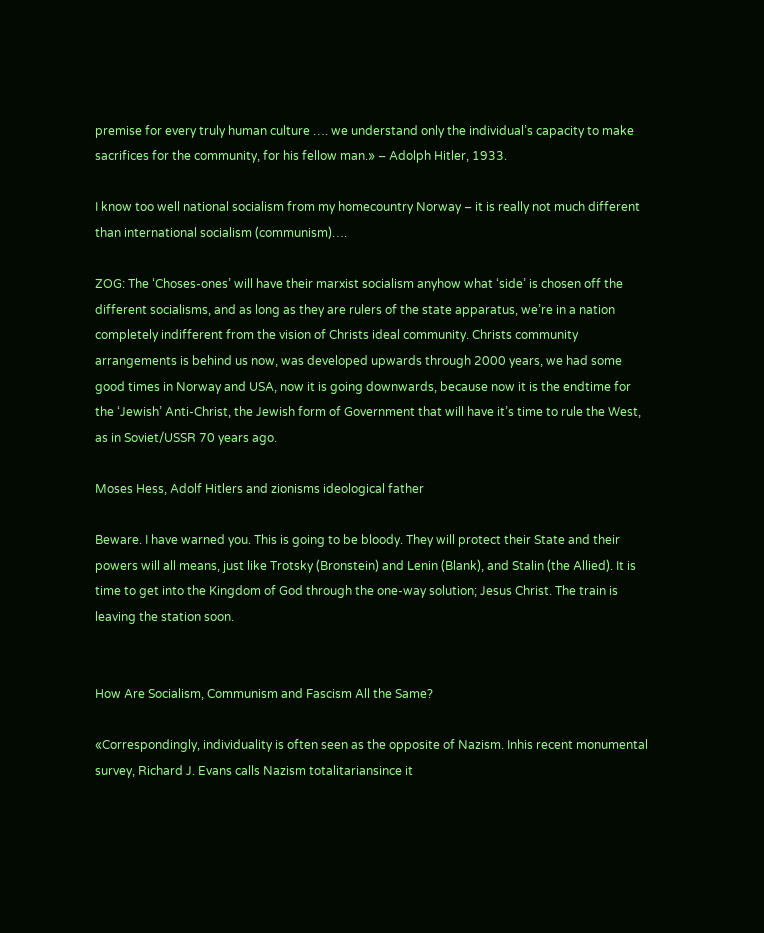premise for every truly human culture …. we understand only the individual’s capacity to make sacrifices for the community, for his fellow man.» – Adolph Hitler, 1933.

I know too well national socialism from my homecountry Norway – it is really not much different than international socialism (communism)….

ZOG: The ‘Choses-ones’ will have their marxist socialism anyhow what ‘side’ is chosen off the different socialisms, and as long as they are rulers of the state apparatus, we’re in a nation completely indifferent from the vision of Christs ideal community. Christs community arrangements is behind us now, was developed upwards through 2000 years, we had some good times in Norway and USA, now it is going downwards, because now it is the endtime for the ‘Jewish’ Anti-Christ, the Jewish form of Government that will have it’s time to rule the West, as in Soviet/USSR 70 years ago.

Moses Hess, Adolf Hitlers and zionisms ideological father

Beware. I have warned you. This is going to be bloody. They will protect their State and their powers will all means, just like Trotsky (Bronstein) and Lenin (Blank), and Stalin (the Allied). It is time to get into the Kingdom of God through the one-way solution; Jesus Christ. The train is leaving the station soon.


How Are Socialism, Communism and Fascism All the Same?

«Correspondingly, individuality is often seen as the opposite of Nazism. Inhis recent monumental survey, Richard J. Evans calls Nazism totalitariansince it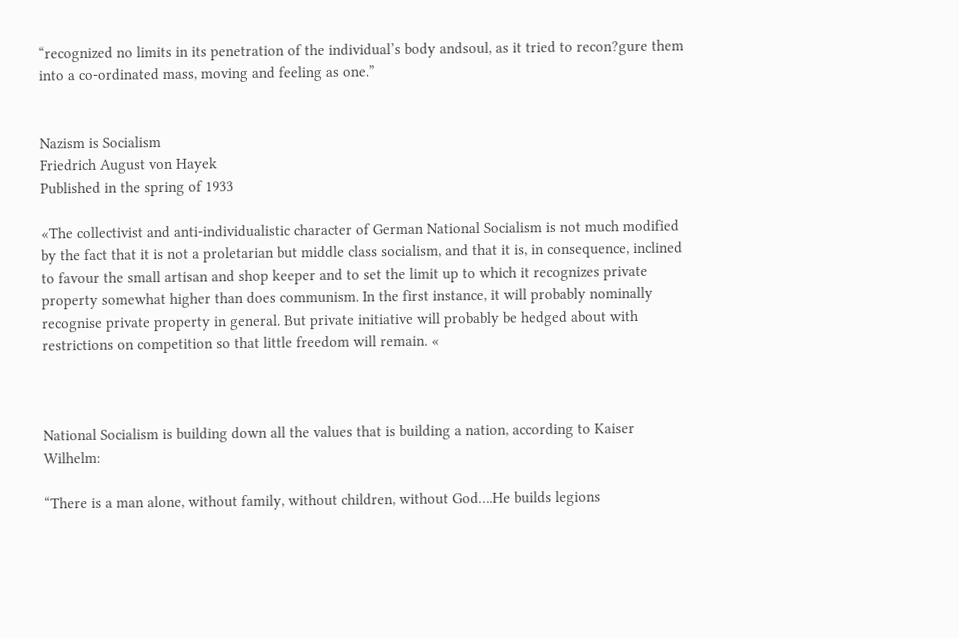“recognized no limits in its penetration of the individual’s body andsoul, as it tried to recon?gure them into a co-ordinated mass, moving and feeling as one.”


Nazism is Socialism
Friedrich August von Hayek
Published in the spring of 1933

«The collectivist and anti-individualistic character of German National Socialism is not much modified by the fact that it is not a proletarian but middle class socialism, and that it is, in consequence, inclined to favour the small artisan and shop keeper and to set the limit up to which it recognizes private property somewhat higher than does communism. In the first instance, it will probably nominally recognise private property in general. But private initiative will probably be hedged about with restrictions on competition so that little freedom will remain. «



National Socialism is building down all the values that is building a nation, according to Kaiser Wilhelm:

“There is a man alone, without family, without children, without God….He builds legions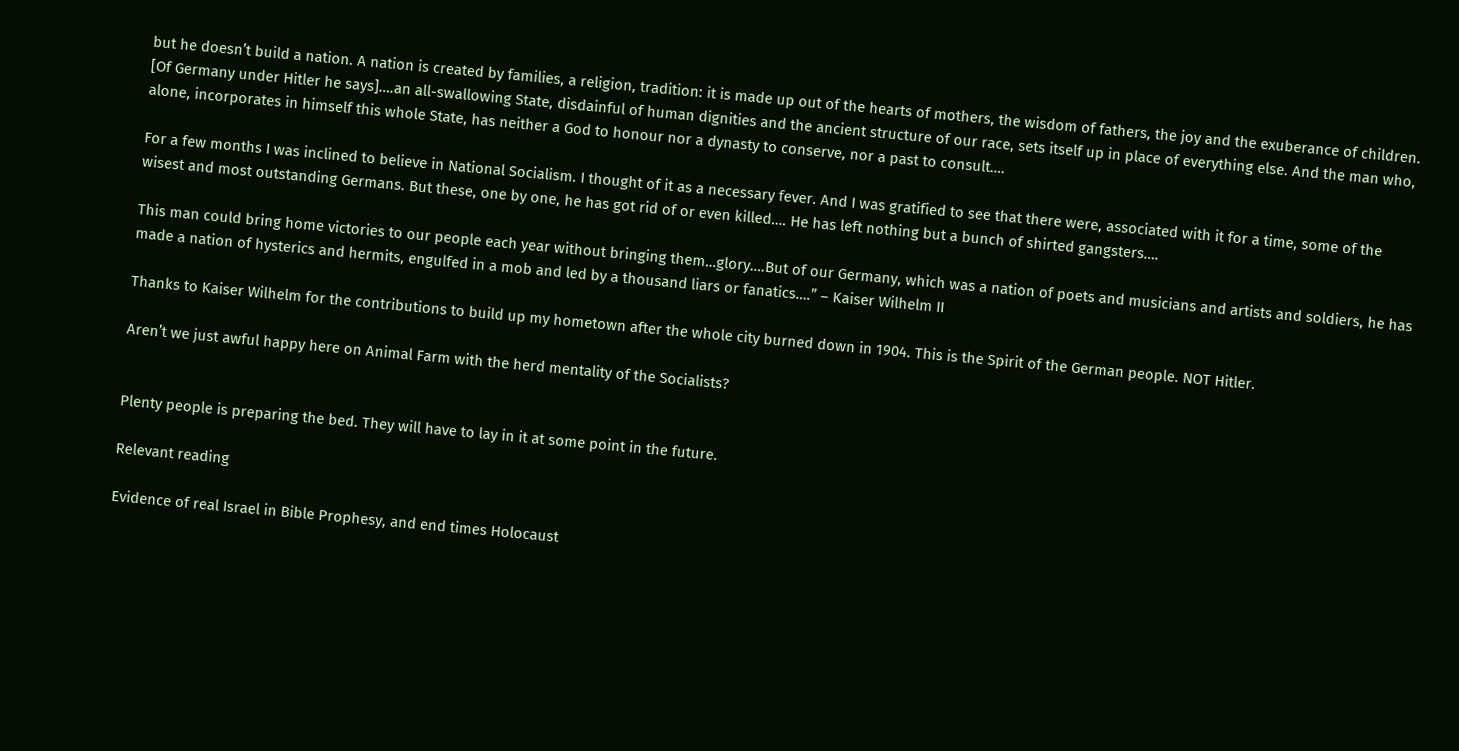but he doesn’t build a nation. A nation is created by families, a religion, tradition: it is made up out of the hearts of mothers, the wisdom of fathers, the joy and the exuberance of children. [Of Germany under Hitler he says]….an all-swallowing State, disdainful of human dignities and the ancient structure of our race, sets itself up in place of everything else. And the man who, alone, incorporates in himself this whole State, has neither a God to honour nor a dynasty to conserve, nor a past to consult….

For a few months I was inclined to believe in National Socialism. I thought of it as a necessary fever. And I was gratified to see that there were, associated with it for a time, some of the wisest and most outstanding Germans. But these, one by one, he has got rid of or even killed…. He has left nothing but a bunch of shirted gangsters….

This man could bring home victories to our people each year without bringing them…glory….But of our Germany, which was a nation of poets and musicians and artists and soldiers, he has made a nation of hysterics and hermits, engulfed in a mob and led by a thousand liars or fanatics….” – Kaiser Wilhelm II

Thanks to Kaiser Wilhelm for the contributions to build up my hometown after the whole city burned down in 1904. This is the Spirit of the German people. NOT Hitler.

Aren’t we just awful happy here on Animal Farm with the herd mentality of the Socialists?


Plenty people is preparing the bed. They will have to lay in it at some point in the future.

Relevant reading

Evidence of real Israel in Bible Prophesy, and end times Holocaust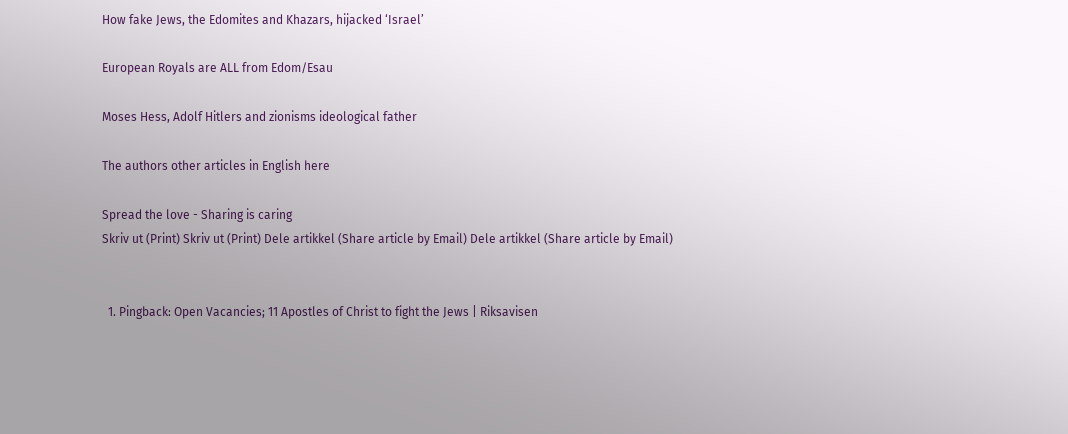How fake Jews, the Edomites and Khazars, hijacked ‘Israel’

European Royals are ALL from Edom/Esau

Moses Hess, Adolf Hitlers and zionisms ideological father

The authors other articles in English here

Spread the love - Sharing is caring
Skriv ut (Print) Skriv ut (Print) Dele artikkel (Share article by Email) Dele artikkel (Share article by Email)


  1. Pingback: Open Vacancies; 11 Apostles of Christ to fight the Jews | Riksavisen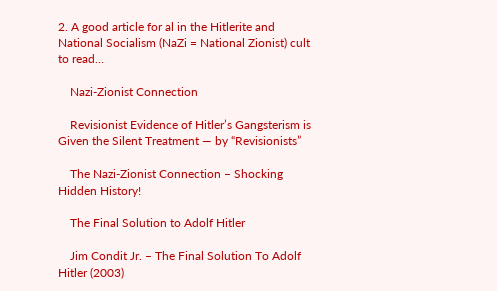2. A good article for al in the Hitlerite and National Socialism (NaZi = National Zionist) cult to read…

    Nazi-Zionist Connection

    Revisionist Evidence of Hitler’s Gangsterism is Given the Silent Treatment — by “Revisionists”

    The Nazi-Zionist Connection – Shocking Hidden History!

    The Final Solution to Adolf Hitler

    Jim Condit Jr. – The Final Solution To Adolf Hitler (2003)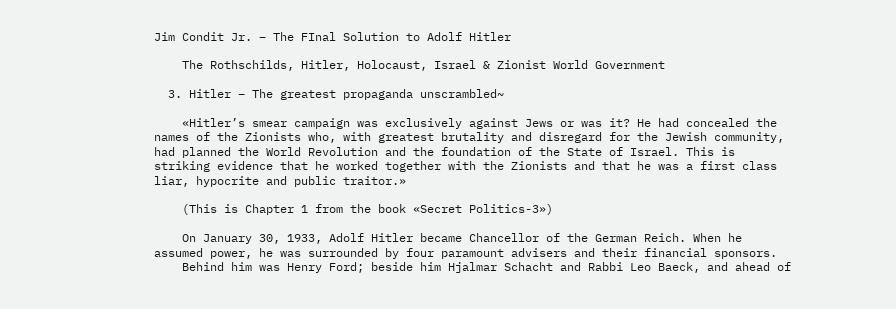Jim Condit Jr. – The FInal Solution to Adolf Hitler

    The Rothschilds, Hitler, Holocaust, Israel & Zionist World Government

  3. Hitler – The greatest propaganda unscrambled~

    «Hitler’s smear campaign was exclusively against Jews or was it? He had concealed the names of the Zionists who, with greatest brutality and disregard for the Jewish community, had planned the World Revolution and the foundation of the State of Israel. This is striking evidence that he worked together with the Zionists and that he was a first class liar, hypocrite and public traitor.»

    (This is Chapter 1 from the book «Secret Politics-3»)

    On January 30, 1933, Adolf Hitler became Chancellor of the German Reich. When he assumed power, he was surrounded by four paramount advisers and their financial sponsors.
    Behind him was Henry Ford; beside him Hjalmar Schacht and Rabbi Leo Baeck, and ahead of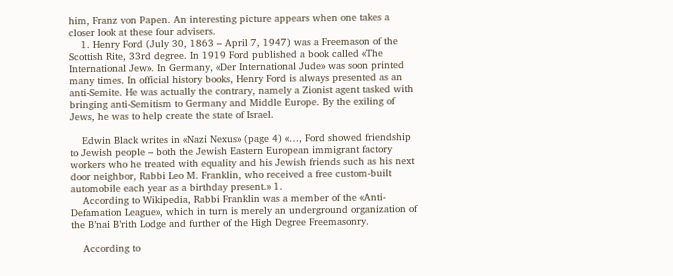him, Franz von Papen. An interesting picture appears when one takes a closer look at these four advisers.
    1. Henry Ford (July 30, 1863 – April 7, 1947) was a Freemason of the Scottish Rite, 33rd degree. In 1919 Ford published a book called «The International Jew». In Germany, «Der International Jude» was soon printed many times. In official history books, Henry Ford is always presented as an anti-Semite. He was actually the contrary, namely a Zionist agent tasked with bringing anti-Semitism to Germany and Middle Europe. By the exiling of Jews, he was to help create the state of Israel.

    Edwin Black writes in «Nazi Nexus» (page 4) «…, Ford showed friendship to Jewish people – both the Jewish Eastern European immigrant factory workers who he treated with equality and his Jewish friends such as his next door neighbor, Rabbi Leo M. Franklin, who received a free custom-built automobile each year as a birthday present.» 1.
    According to Wikipedia, Rabbi Franklin was a member of the «Anti-Defamation League», which in turn is merely an underground organization of the B’nai B’rith Lodge and further of the High Degree Freemasonry.

    According to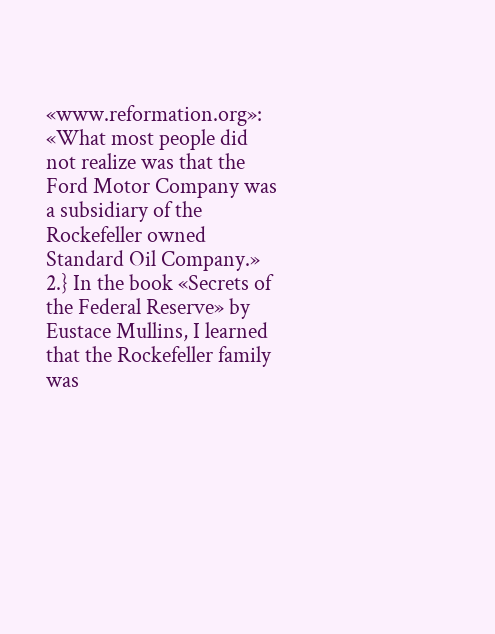«www.reformation.org»: «What most people did not realize was that the Ford Motor Company was a subsidiary of the Rockefeller owned Standard Oil Company.» 2.} In the book «Secrets of the Federal Reserve» by Eustace Mullins, I learned that the Rockefeller family was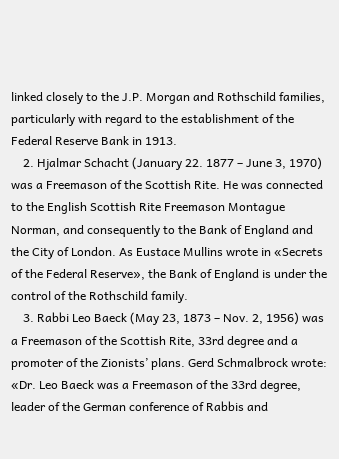linked closely to the J.P. Morgan and Rothschild families, particularly with regard to the establishment of the Federal Reserve Bank in 1913.
    2. Hjalmar Schacht (January 22. 1877 – June 3, 1970) was a Freemason of the Scottish Rite. He was connected to the English Scottish Rite Freemason Montague Norman, and consequently to the Bank of England and the City of London. As Eustace Mullins wrote in «Secrets of the Federal Reserve», the Bank of England is under the control of the Rothschild family.
    3. Rabbi Leo Baeck (May 23, 1873 – Nov. 2, 1956) was a Freemason of the Scottish Rite, 33rd degree and a promoter of the Zionists’ plans. Gerd Schmalbrock wrote: «Dr. Leo Baeck was a Freemason of the 33rd degree, leader of the German conference of Rabbis and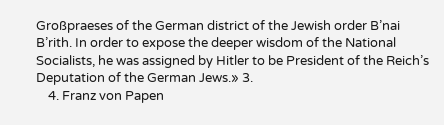Großpraeses of the German district of the Jewish order B’nai B’rith. In order to expose the deeper wisdom of the National Socialists, he was assigned by Hitler to be President of the Reich’s Deputation of the German Jews.» 3.
    4. Franz von Papen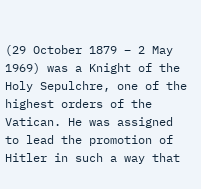(29 October 1879 – 2 May 1969) was a Knight of the Holy Sepulchre, one of the highest orders of the Vatican. He was assigned to lead the promotion of Hitler in such a way that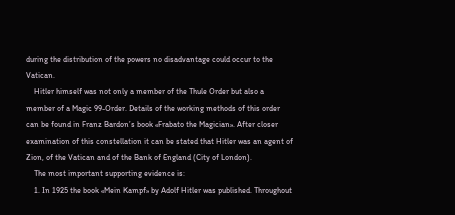during the distribution of the powers no disadvantage could occur to the Vatican.
    Hitler himself was not only a member of the Thule Order but also a member of a Magic 99-Order. Details of the working methods of this order can be found in Franz Bardon’s book «Frabato the Magician». After closer examination of this constellation it can be stated that Hitler was an agent of Zion, of the Vatican and of the Bank of England (City of London).
    The most important supporting evidence is:
    1. In 1925 the book «Mein Kampf» by Adolf Hitler was published. Throughout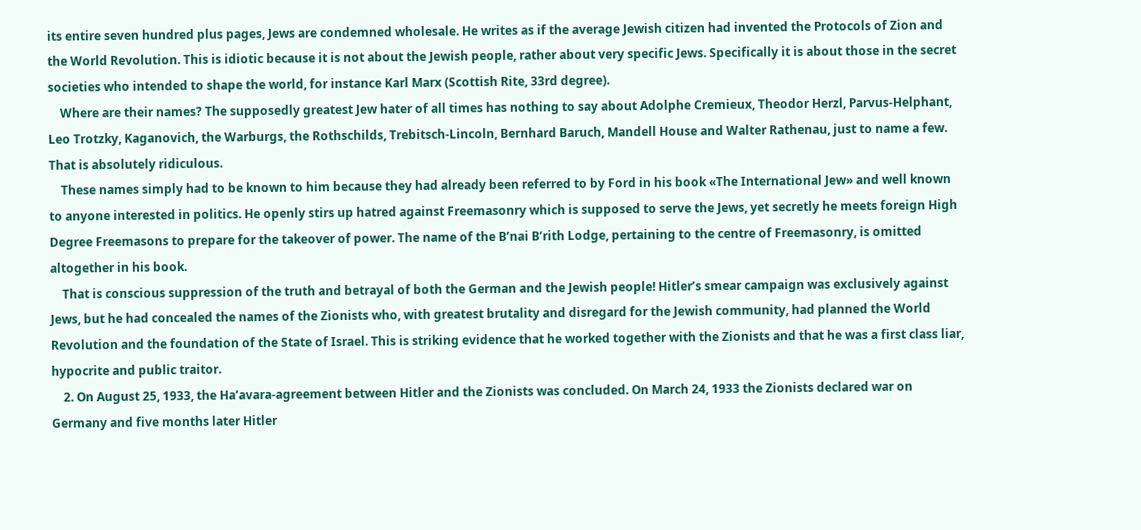its entire seven hundred plus pages, Jews are condemned wholesale. He writes as if the average Jewish citizen had invented the Protocols of Zion and the World Revolution. This is idiotic because it is not about the Jewish people, rather about very specific Jews. Specifically it is about those in the secret societies who intended to shape the world, for instance Karl Marx (Scottish Rite, 33rd degree).
    Where are their names? The supposedly greatest Jew hater of all times has nothing to say about Adolphe Cremieux, Theodor Herzl, Parvus-Helphant, Leo Trotzky, Kaganovich, the Warburgs, the Rothschilds, Trebitsch-Lincoln, Bernhard Baruch, Mandell House and Walter Rathenau, just to name a few. That is absolutely ridiculous.
    These names simply had to be known to him because they had already been referred to by Ford in his book «The International Jew» and well known to anyone interested in politics. He openly stirs up hatred against Freemasonry which is supposed to serve the Jews, yet secretly he meets foreign High Degree Freemasons to prepare for the takeover of power. The name of the B’nai B’rith Lodge, pertaining to the centre of Freemasonry, is omitted altogether in his book.
    That is conscious suppression of the truth and betrayal of both the German and the Jewish people! Hitler’s smear campaign was exclusively against Jews, but he had concealed the names of the Zionists who, with greatest brutality and disregard for the Jewish community, had planned the World Revolution and the foundation of the State of Israel. This is striking evidence that he worked together with the Zionists and that he was a first class liar, hypocrite and public traitor.
    2. On August 25, 1933, the Ha’avara-agreement between Hitler and the Zionists was concluded. On March 24, 1933 the Zionists declared war on Germany and five months later Hitler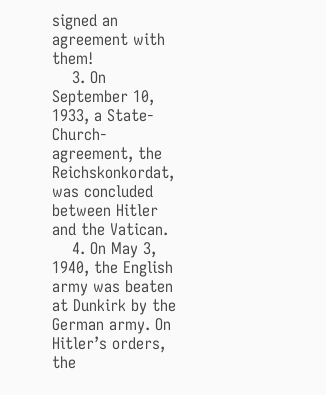signed an agreement with them!
    3. On September 10, 1933, a State-Church-agreement, the Reichskonkordat, was concluded between Hitler and the Vatican.
    4. On May 3, 1940, the English army was beaten at Dunkirk by the German army. On Hitler’s orders, the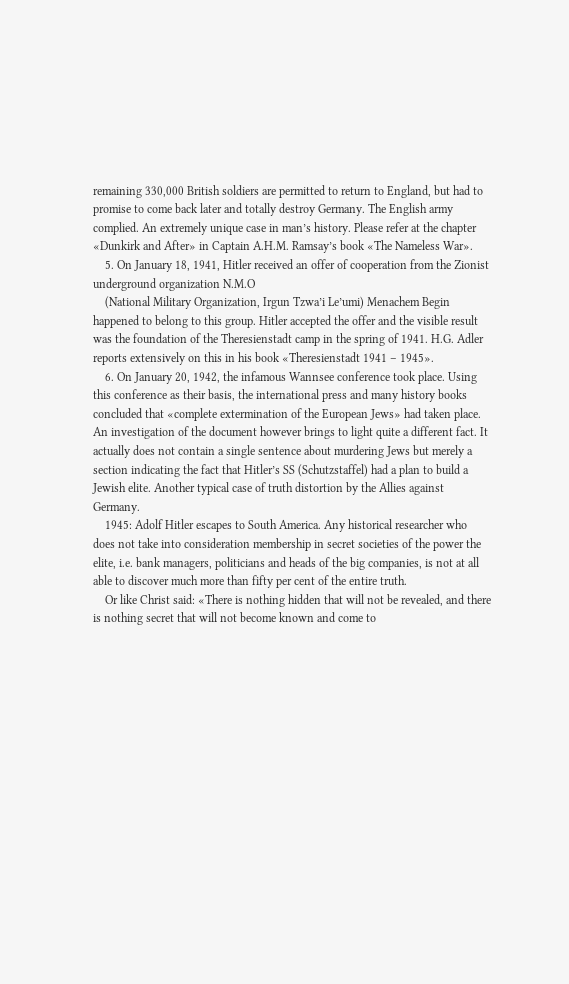remaining 330,000 British soldiers are permitted to return to England, but had to promise to come back later and totally destroy Germany. The English army complied. An extremely unique case in man’s history. Please refer at the chapter «Dunkirk and After» in Captain A.H.M. Ramsay’s book «The Nameless War».
    5. On January 18, 1941, Hitler received an offer of cooperation from the Zionist underground organization N.M.O
    (National Military Organization, Irgun Tzwa’i Le’umi) Menachem Begin happened to belong to this group. Hitler accepted the offer and the visible result was the foundation of the Theresienstadt camp in the spring of 1941. H.G. Adler reports extensively on this in his book «Theresienstadt 1941 – 1945».
    6. On January 20, 1942, the infamous Wannsee conference took place. Using this conference as their basis, the international press and many history books concluded that «complete extermination of the European Jews» had taken place. An investigation of the document however brings to light quite a different fact. It actually does not contain a single sentence about murdering Jews but merely a section indicating the fact that Hitler’s SS (Schutzstaffel) had a plan to build a Jewish elite. Another typical case of truth distortion by the Allies against Germany.
    1945: Adolf Hitler escapes to South America. Any historical researcher who does not take into consideration membership in secret societies of the power the elite, i.e. bank managers, politicians and heads of the big companies, is not at all able to discover much more than fifty per cent of the entire truth.
    Or like Christ said: «There is nothing hidden that will not be revealed, and there is nothing secret that will not become known and come to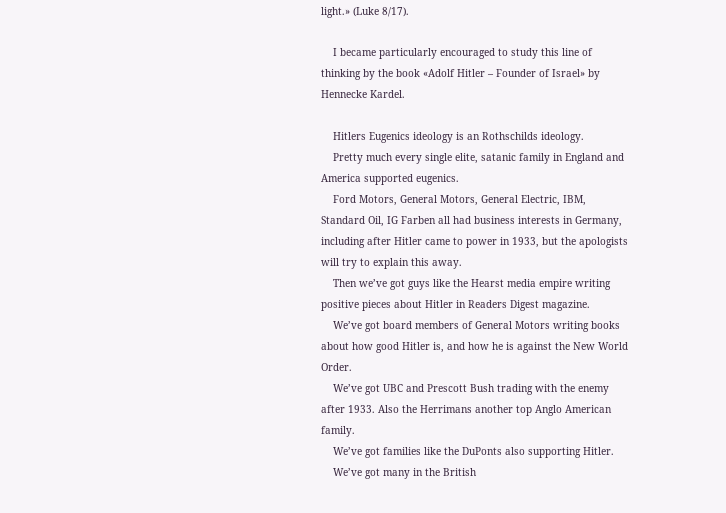light.» (Luke 8/17).

    I became particularly encouraged to study this line of thinking by the book «Adolf Hitler – Founder of Israel» by Hennecke Kardel.

    Hitlers Eugenics ideology is an Rothschilds ideology.
    Pretty much every single elite, satanic family in England and America supported eugenics.
    Ford Motors, General Motors, General Electric, IBM, Standard Oil, IG Farben all had business interests in Germany, including after Hitler came to power in 1933, but the apologists will try to explain this away.
    Then we’ve got guys like the Hearst media empire writing positive pieces about Hitler in Readers Digest magazine.
    We’ve got board members of General Motors writing books about how good Hitler is, and how he is against the New World Order.
    We’ve got UBC and Prescott Bush trading with the enemy after 1933. Also the Herrimans another top Anglo American family.
    We’ve got families like the DuPonts also supporting Hitler.
    We’ve got many in the British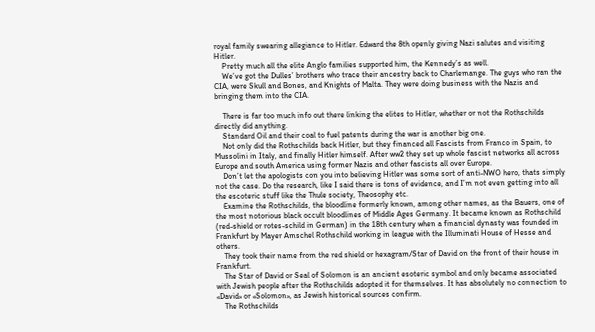royal family swearing allegiance to Hitler. Edward the 8th openly giving Nazi salutes and visiting Hitler.
    Pretty much all the elite Anglo families supported him, the Kennedy’s as well.
    We’ve got the Dulles’ brothers who trace their ancestry back to Charlemange. The guys who ran the CIA, were Skull and Bones, and Knights of Malta. They were doing business with the Nazis and bringing them into the CIA.

    There is far too much info out there linking the elites to Hitler, whether or not the Rothschilds directly did anything.
    Standard Oil and their coal to fuel patents during the war is another big one.
    Not only did the Rothschilds back Hitler, but they financed all Fascists from Franco in Spain, to Mussolini in Italy, and finally Hitler himself. After ww2 they set up whole fascist networks all across Europe and south America using former Nazis and other fascists all over Europe.
    Don’t let the apologists con you into believing Hitler was some sort of anti-NWO hero, thats simply not the case. Do the research, like I said there is tons of evidence, and I’m not even getting into all the escoteric stuff like the Thule society, Theosophy etc.
    Examine the Rothschilds, the bloodline formerly known, among other names, as the Bauers, one of the most notorious black occult bloodlines of Middle Ages Germany. It became known as Rothschild (red-shield or rotes-schild in German) in the 18th century when a financial dynasty was founded in Frankfurt by Mayer Amschel Rothschild working in league with the Illuminati House of Hesse and others.
    They took their name from the red shield or hexagram/Star of David on the front of their house in Frankfurt.
    The Star of David or Seal of Solomon is an ancient esoteric symbol and only became associated with Jewish people after the Rothschilds adopted it for themselves. It has absolutely no connection to «David» or «Solomon», as Jewish historical sources confirm.
    The Rothschilds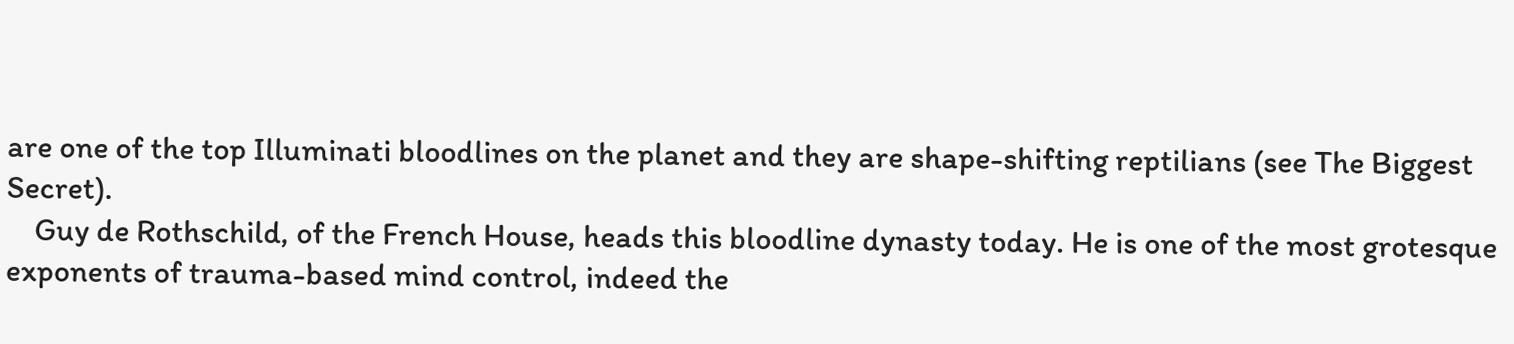are one of the top Illuminati bloodlines on the planet and they are shape-shifting reptilians (see The Biggest Secret).
    Guy de Rothschild, of the French House, heads this bloodline dynasty today. He is one of the most grotesque exponents of trauma-based mind control, indeed the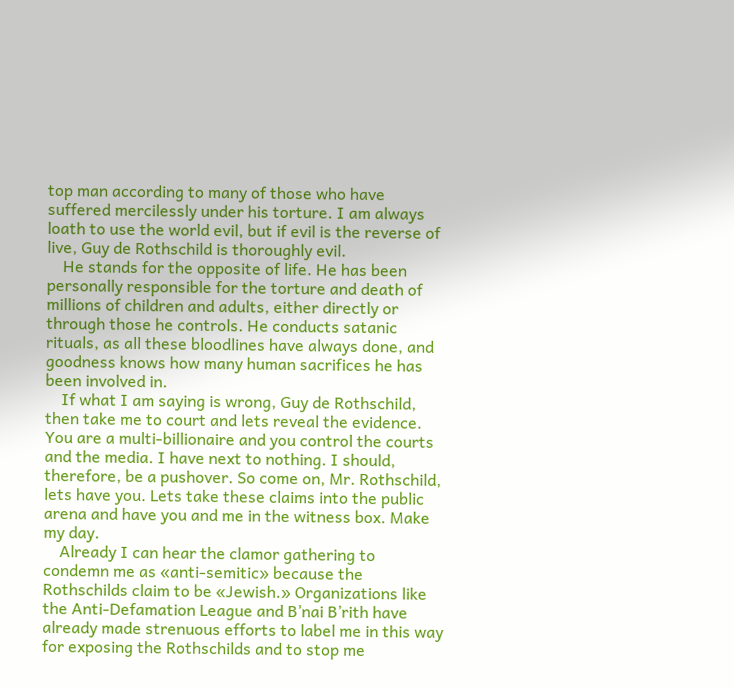top man according to many of those who have suffered mercilessly under his torture. I am always loath to use the world evil, but if evil is the reverse of live, Guy de Rothschild is thoroughly evil.
    He stands for the opposite of life. He has been personally responsible for the torture and death of millions of children and adults, either directly or through those he controls. He conducts satanic rituals, as all these bloodlines have always done, and goodness knows how many human sacrifices he has been involved in.
    If what I am saying is wrong, Guy de Rothschild, then take me to court and lets reveal the evidence. You are a multi-billionaire and you control the courts and the media. I have next to nothing. I should, therefore, be a pushover. So come on, Mr. Rothschild, lets have you. Lets take these claims into the public arena and have you and me in the witness box. Make my day.
    Already I can hear the clamor gathering to condemn me as «anti-semitic» because the Rothschilds claim to be «Jewish.» Organizations like the Anti-Defamation League and B’nai B’rith have already made strenuous efforts to label me in this way for exposing the Rothschilds and to stop me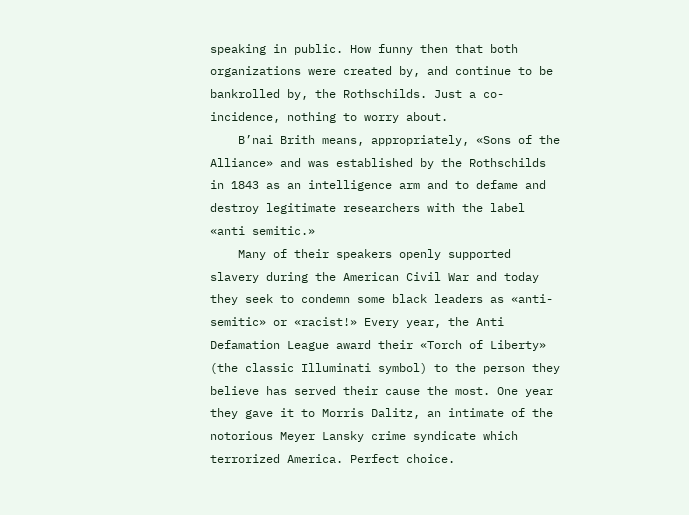speaking in public. How funny then that both organizations were created by, and continue to be bankrolled by, the Rothschilds. Just a co-incidence, nothing to worry about.
    B’nai Brith means, appropriately, «Sons of the Alliance» and was established by the Rothschilds in 1843 as an intelligence arm and to defame and destroy legitimate researchers with the label «anti semitic.»
    Many of their speakers openly supported slavery during the American Civil War and today they seek to condemn some black leaders as «anti-semitic» or «racist!» Every year, the Anti Defamation League award their «Torch of Liberty» (the classic Illuminati symbol) to the person they believe has served their cause the most. One year they gave it to Morris Dalitz, an intimate of the notorious Meyer Lansky crime syndicate which terrorized America. Perfect choice.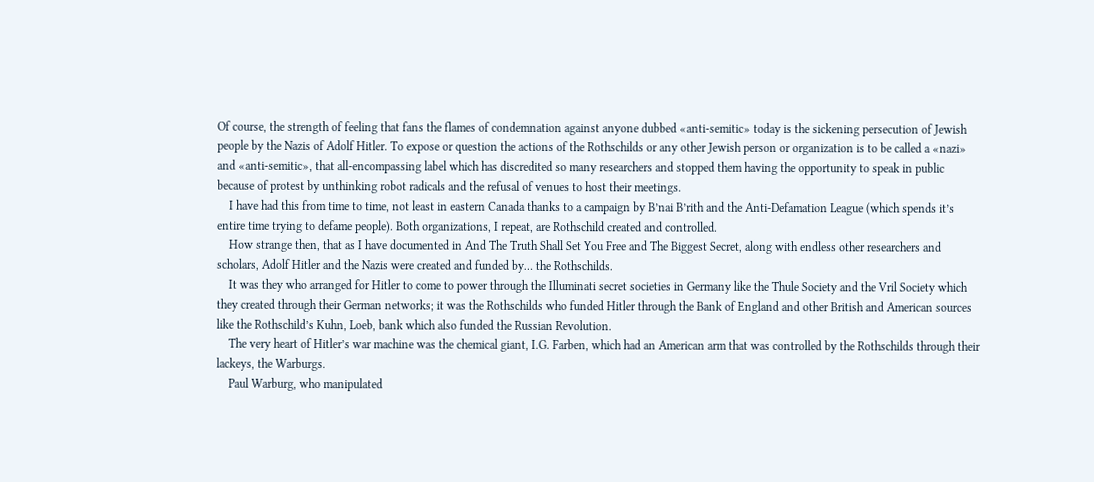Of course, the strength of feeling that fans the flames of condemnation against anyone dubbed «anti-semitic» today is the sickening persecution of Jewish people by the Nazis of Adolf Hitler. To expose or question the actions of the Rothschilds or any other Jewish person or organization is to be called a «nazi» and «anti-semitic», that all-encompassing label which has discredited so many researchers and stopped them having the opportunity to speak in public because of protest by unthinking robot radicals and the refusal of venues to host their meetings.
    I have had this from time to time, not least in eastern Canada thanks to a campaign by B’nai B’rith and the Anti-Defamation League (which spends it’s entire time trying to defame people). Both organizations, I repeat, are Rothschild created and controlled.
    How strange then, that as I have documented in And The Truth Shall Set You Free and The Biggest Secret, along with endless other researchers and scholars, Adolf Hitler and the Nazis were created and funded by… the Rothschilds.
    It was they who arranged for Hitler to come to power through the Illuminati secret societies in Germany like the Thule Society and the Vril Society which they created through their German networks; it was the Rothschilds who funded Hitler through the Bank of England and other British and American sources like the Rothschild’s Kuhn, Loeb, bank which also funded the Russian Revolution.
    The very heart of Hitler’s war machine was the chemical giant, I.G. Farben, which had an American arm that was controlled by the Rothschilds through their lackeys, the Warburgs.
    Paul Warburg, who manipulated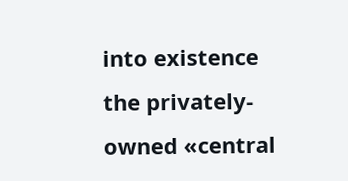into existence the privately-owned «central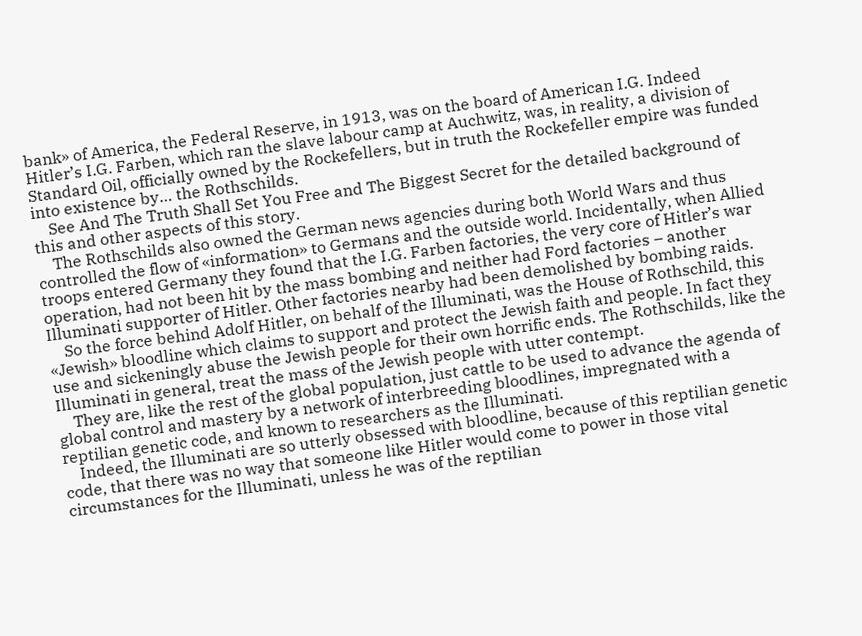bank» of America, the Federal Reserve, in 1913, was on the board of American I.G. Indeed Hitler’s I.G. Farben, which ran the slave labour camp at Auchwitz, was, in reality, a division of Standard Oil, officially owned by the Rockefellers, but in truth the Rockefeller empire was funded into existence by… the Rothschilds.
    See And The Truth Shall Set You Free and The Biggest Secret for the detailed background of this and other aspects of this story.
    The Rothschilds also owned the German news agencies during both World Wars and thus controlled the flow of «information» to Germans and the outside world. Incidentally, when Allied troops entered Germany they found that the I.G. Farben factories, the very core of Hitler’s war operation, had not been hit by the mass bombing and neither had Ford factories – another Illuminati supporter of Hitler. Other factories nearby had been demolished by bombing raids.
    So the force behind Adolf Hitler, on behalf of the Illuminati, was the House of Rothschild, this «Jewish» bloodline which claims to support and protect the Jewish faith and people. In fact they use and sickeningly abuse the Jewish people for their own horrific ends. The Rothschilds, like the Illuminati in general, treat the mass of the Jewish people with utter contempt.
    They are, like the rest of the global population, just cattle to be used to advance the agenda of global control and mastery by a network of interbreeding bloodlines, impregnated with a reptilian genetic code, and known to researchers as the Illuminati.
    Indeed, the Illuminati are so utterly obsessed with bloodline, because of this reptilian genetic code, that there was no way that someone like Hitler would come to power in those vital circumstances for the Illuminati, unless he was of the reptilian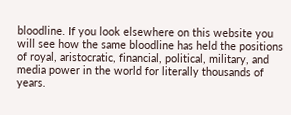bloodline. If you look elsewhere on this website you will see how the same bloodline has held the positions of royal, aristocratic, financial, political, military, and media power in the world for literally thousands of years.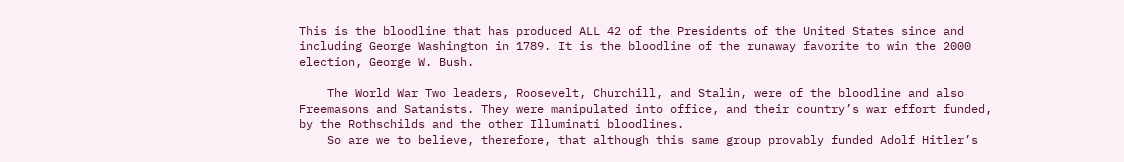This is the bloodline that has produced ALL 42 of the Presidents of the United States since and including George Washington in 1789. It is the bloodline of the runaway favorite to win the 2000 election, George W. Bush.

    The World War Two leaders, Roosevelt, Churchill, and Stalin, were of the bloodline and also Freemasons and Satanists. They were manipulated into office, and their country’s war effort funded, by the Rothschilds and the other Illuminati bloodlines.
    So are we to believe, therefore, that although this same group provably funded Adolf Hitler’s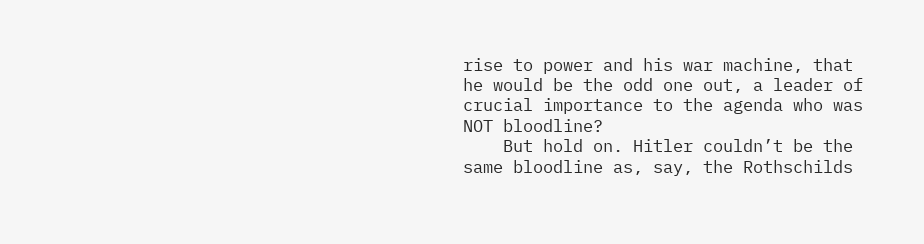rise to power and his war machine, that he would be the odd one out, a leader of crucial importance to the agenda who was NOT bloodline?
    But hold on. Hitler couldn’t be the same bloodline as, say, the Rothschilds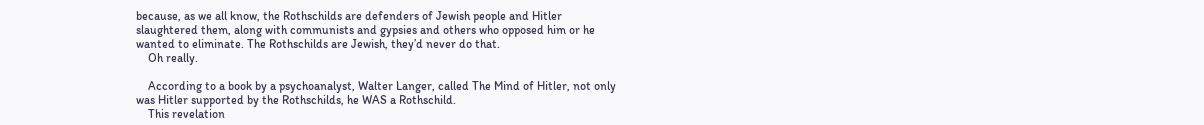because, as we all know, the Rothschilds are defenders of Jewish people and Hitler slaughtered them, along with communists and gypsies and others who opposed him or he wanted to eliminate. The Rothschilds are Jewish, they’d never do that.
    Oh really.

    According to a book by a psychoanalyst, Walter Langer, called The Mind of Hitler, not only was Hitler supported by the Rothschilds, he WAS a Rothschild.
    This revelation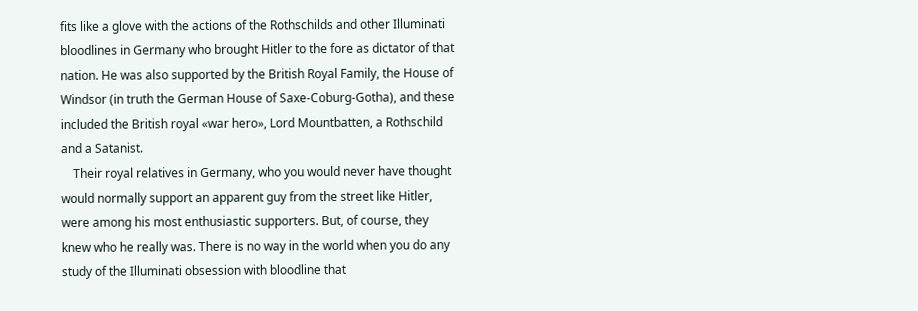fits like a glove with the actions of the Rothschilds and other Illuminati bloodlines in Germany who brought Hitler to the fore as dictator of that nation. He was also supported by the British Royal Family, the House of Windsor (in truth the German House of Saxe-Coburg-Gotha), and these included the British royal «war hero», Lord Mountbatten, a Rothschild and a Satanist.
    Their royal relatives in Germany, who you would never have thought would normally support an apparent guy from the street like Hitler, were among his most enthusiastic supporters. But, of course, they knew who he really was. There is no way in the world when you do any study of the Illuminati obsession with bloodline that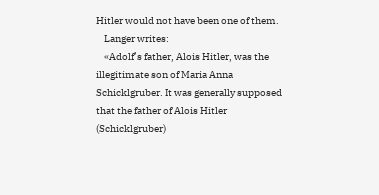Hitler would not have been one of them.
    Langer writes:
    «Adolf’s father, Alois Hitler, was the illegitimate son of Maria Anna Schicklgruber. It was generally supposed that the father of Alois Hitler (Schicklgruber)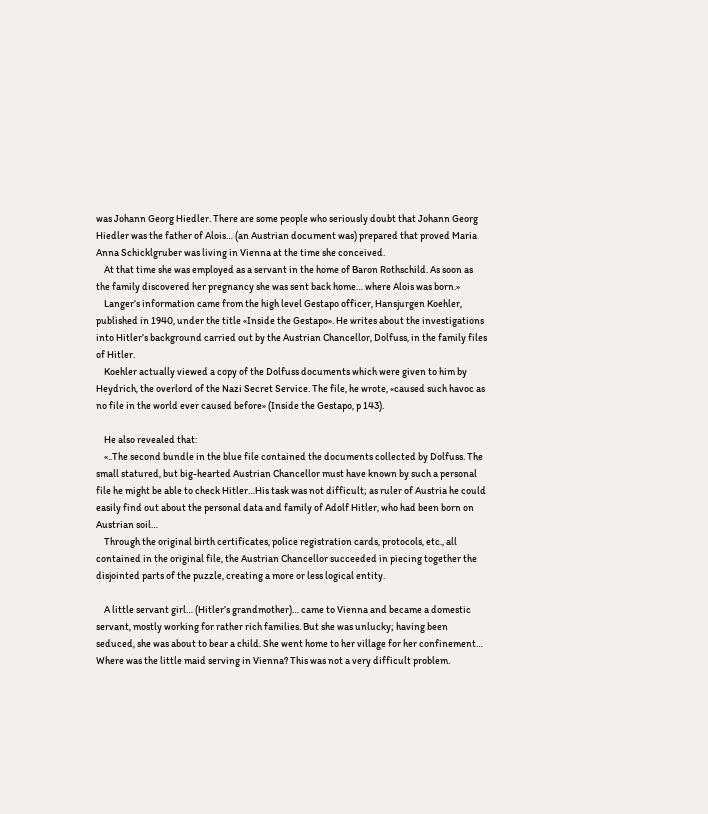was Johann Georg Hiedler. There are some people who seriously doubt that Johann Georg Hiedler was the father of Alois… (an Austrian document was) prepared that proved Maria Anna Schicklgruber was living in Vienna at the time she conceived.
    At that time she was employed as a servant in the home of Baron Rothschild. As soon as the family discovered her pregnancy she was sent back home… where Alois was born.»
    Langer’s information came from the high level Gestapo officer, Hansjurgen Koehler, published in 1940, under the title «Inside the Gestapo». He writes about the investigations into Hitler’s background carried out by the Austrian Chancellor, Dolfuss, in the family files of Hitler.
    Koehler actually viewed a copy of the Dolfuss documents which were given to him by Heydrich, the overlord of the Nazi Secret Service. The file, he wrote, «caused such havoc as no file in the world ever caused before» (Inside the Gestapo, p 143).

    He also revealed that:
    «..The second bundle in the blue file contained the documents collected by Dolfuss. The small statured, but big-hearted Austrian Chancellor must have known by such a personal file he might be able to check Hitler…His task was not difficult; as ruler of Austria he could easily find out about the personal data and family of Adolf Hitler, who had been born on Austrian soil…
    Through the original birth certificates, police registration cards, protocols, etc., all contained in the original file, the Austrian Chancellor succeeded in piecing together the disjointed parts of the puzzle, creating a more or less logical entity.

    A little servant girl… (Hitler’s grandmother)… came to Vienna and became a domestic servant, mostly working for rather rich families. But she was unlucky; having been seduced, she was about to bear a child. She went home to her village for her confinement… Where was the little maid serving in Vienna? This was not a very difficult problem.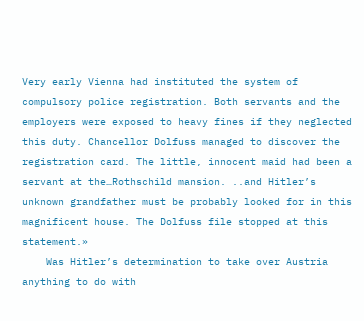Very early Vienna had instituted the system of compulsory police registration. Both servants and the employers were exposed to heavy fines if they neglected this duty. Chancellor Dolfuss managed to discover the registration card. The little, innocent maid had been a servant at the…Rothschild mansion. ..and Hitler’s unknown grandfather must be probably looked for in this magnificent house. The Dolfuss file stopped at this statement.»
    Was Hitler’s determination to take over Austria anything to do with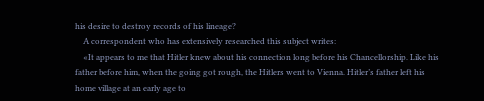his desire to destroy records of his lineage?
    A correspondent who has extensively researched this subject writes:
    «It appears to me that Hitler knew about his connection long before his Chancellorship. Like his father before him, when the going got rough, the Hitlers went to Vienna. Hitler’s father left his home village at an early age to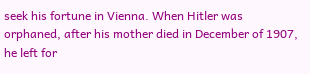seek his fortune in Vienna. When Hitler was orphaned, after his mother died in December of 1907, he left for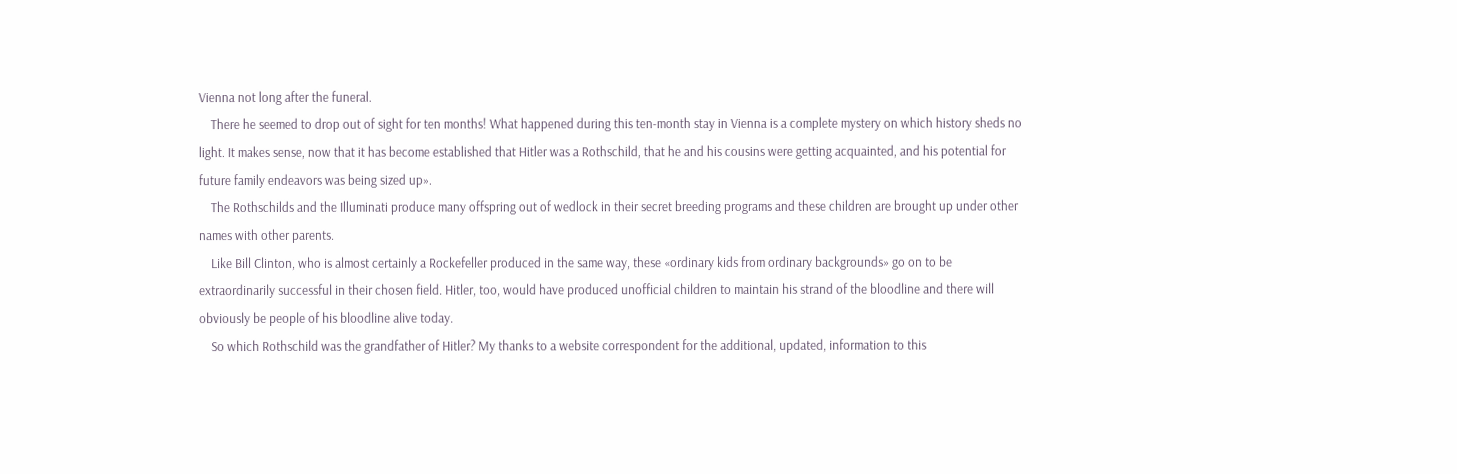Vienna not long after the funeral.
    There he seemed to drop out of sight for ten months! What happened during this ten-month stay in Vienna is a complete mystery on which history sheds no light. It makes sense, now that it has become established that Hitler was a Rothschild, that he and his cousins were getting acquainted, and his potential for future family endeavors was being sized up».
    The Rothschilds and the Illuminati produce many offspring out of wedlock in their secret breeding programs and these children are brought up under other names with other parents.
    Like Bill Clinton, who is almost certainly a Rockefeller produced in the same way, these «ordinary kids from ordinary backgrounds» go on to be extraordinarily successful in their chosen field. Hitler, too, would have produced unofficial children to maintain his strand of the bloodline and there will obviously be people of his bloodline alive today.
    So which Rothschild was the grandfather of Hitler? My thanks to a website correspondent for the additional, updated, information to this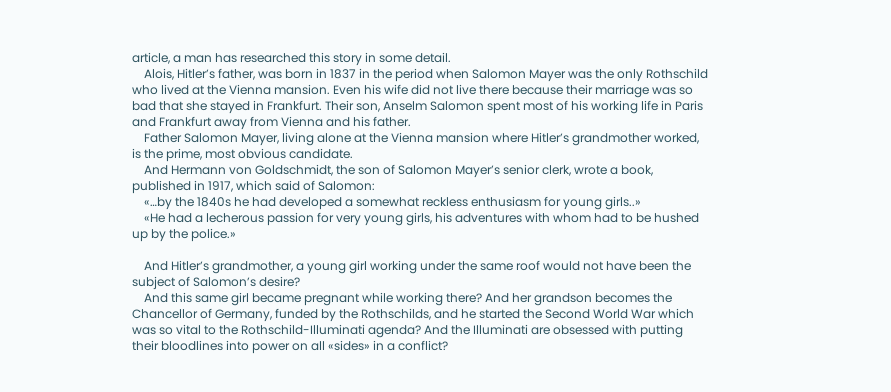article, a man has researched this story in some detail.
    Alois, Hitler’s father, was born in 1837 in the period when Salomon Mayer was the only Rothschild who lived at the Vienna mansion. Even his wife did not live there because their marriage was so bad that she stayed in Frankfurt. Their son, Anselm Salomon spent most of his working life in Paris and Frankfurt away from Vienna and his father.
    Father Salomon Mayer, living alone at the Vienna mansion where Hitler’s grandmother worked, is the prime, most obvious candidate.
    And Hermann von Goldschmidt, the son of Salomon Mayer’s senior clerk, wrote a book, published in 1917, which said of Salomon:
    «…by the 1840s he had developed a somewhat reckless enthusiasm for young girls..»
    «He had a lecherous passion for very young girls, his adventures with whom had to be hushed up by the police.»

    And Hitler’s grandmother, a young girl working under the same roof would not have been the subject of Salomon’s desire?
    And this same girl became pregnant while working there? And her grandson becomes the Chancellor of Germany, funded by the Rothschilds, and he started the Second World War which was so vital to the Rothschild-Illuminati agenda? And the Illuminati are obsessed with putting their bloodlines into power on all «sides» in a conflict?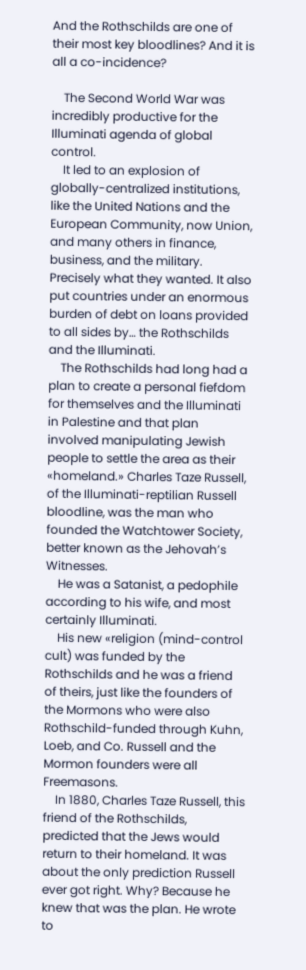And the Rothschilds are one of their most key bloodlines? And it is all a co-incidence?

    The Second World War was incredibly productive for the Illuminati agenda of global control.
    It led to an explosion of globally-centralized institutions, like the United Nations and the European Community, now Union, and many others in finance, business, and the military. Precisely what they wanted. It also put countries under an enormous burden of debt on loans provided to all sides by… the Rothschilds and the Illuminati.
    The Rothschilds had long had a plan to create a personal fiefdom for themselves and the Illuminati in Palestine and that plan involved manipulating Jewish people to settle the area as their «homeland.» Charles Taze Russell, of the Illuminati-reptilian Russell bloodline, was the man who founded the Watchtower Society, better known as the Jehovah’s Witnesses.
    He was a Satanist, a pedophile according to his wife, and most certainly Illuminati.
    His new «religion (mind-control cult) was funded by the Rothschilds and he was a friend of theirs, just like the founders of the Mormons who were also Rothschild-funded through Kuhn, Loeb, and Co. Russell and the Mormon founders were all Freemasons.
    In 1880, Charles Taze Russell, this friend of the Rothschilds, predicted that the Jews would return to their homeland. It was about the only prediction Russell ever got right. Why? Because he knew that was the plan. He wrote to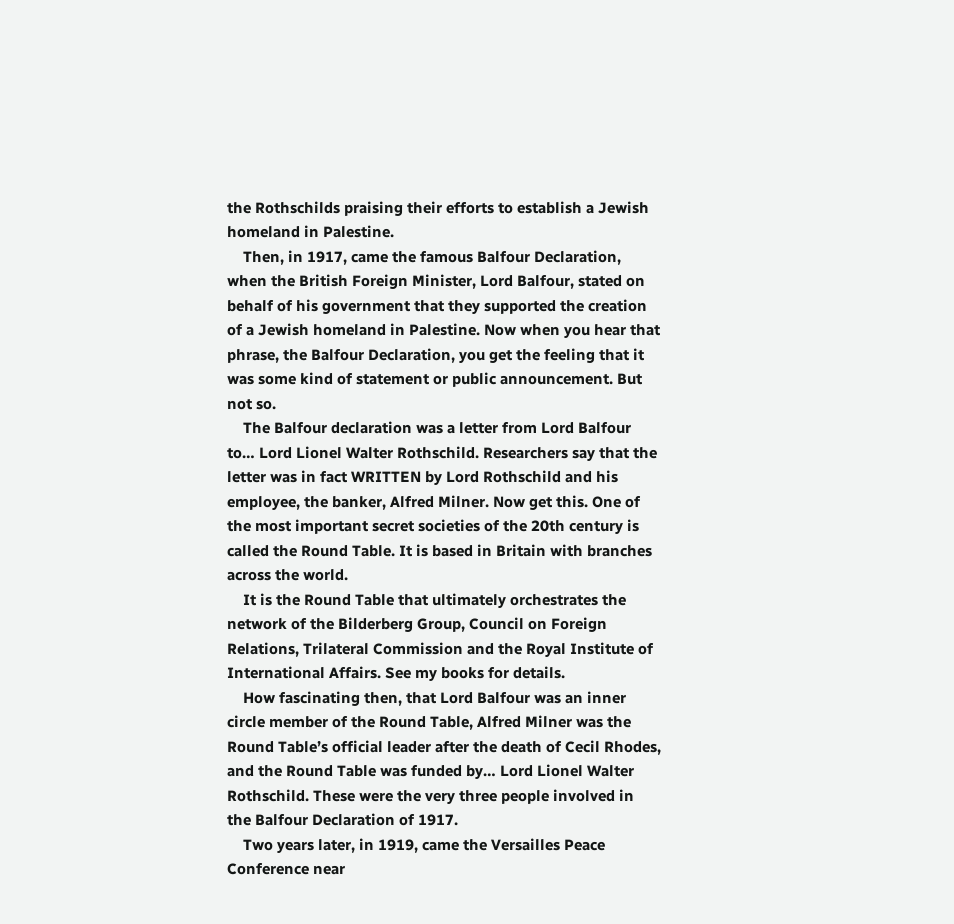the Rothschilds praising their efforts to establish a Jewish homeland in Palestine.
    Then, in 1917, came the famous Balfour Declaration, when the British Foreign Minister, Lord Balfour, stated on behalf of his government that they supported the creation of a Jewish homeland in Palestine. Now when you hear that phrase, the Balfour Declaration, you get the feeling that it was some kind of statement or public announcement. But not so.
    The Balfour declaration was a letter from Lord Balfour to… Lord Lionel Walter Rothschild. Researchers say that the letter was in fact WRITTEN by Lord Rothschild and his employee, the banker, Alfred Milner. Now get this. One of the most important secret societies of the 20th century is called the Round Table. It is based in Britain with branches across the world.
    It is the Round Table that ultimately orchestrates the network of the Bilderberg Group, Council on Foreign Relations, Trilateral Commission and the Royal Institute of International Affairs. See my books for details.
    How fascinating then, that Lord Balfour was an inner circle member of the Round Table, Alfred Milner was the Round Table’s official leader after the death of Cecil Rhodes, and the Round Table was funded by… Lord Lionel Walter Rothschild. These were the very three people involved in the Balfour Declaration of 1917.
    Two years later, in 1919, came the Versailles Peace Conference near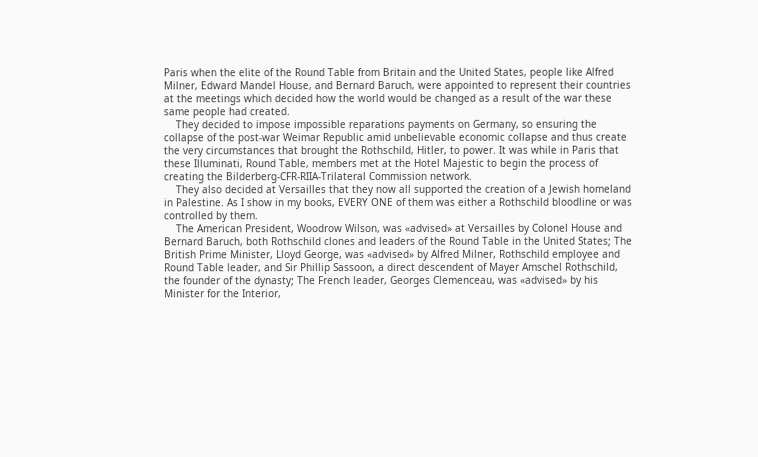Paris when the elite of the Round Table from Britain and the United States, people like Alfred Milner, Edward Mandel House, and Bernard Baruch, were appointed to represent their countries at the meetings which decided how the world would be changed as a result of the war these same people had created.
    They decided to impose impossible reparations payments on Germany, so ensuring the collapse of the post-war Weimar Republic amid unbelievable economic collapse and thus create the very circumstances that brought the Rothschild, Hitler, to power. It was while in Paris that these Illuminati, Round Table, members met at the Hotel Majestic to begin the process of creating the Bilderberg-CFR-RIIA-Trilateral Commission network.
    They also decided at Versailles that they now all supported the creation of a Jewish homeland in Palestine. As I show in my books, EVERY ONE of them was either a Rothschild bloodline or was controlled by them.
    The American President, Woodrow Wilson, was «advised» at Versailles by Colonel House and Bernard Baruch, both Rothschild clones and leaders of the Round Table in the United States; The British Prime Minister, Lloyd George, was «advised» by Alfred Milner, Rothschild employee and Round Table leader, and Sir Phillip Sassoon, a direct descendent of Mayer Amschel Rothschild, the founder of the dynasty; The French leader, Georges Clemenceau, was «advised» by his Minister for the Interior,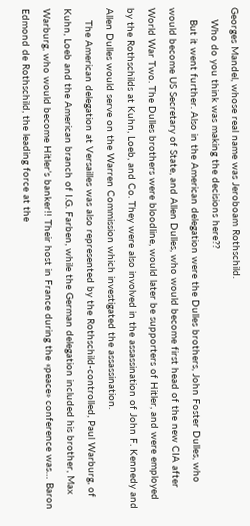Georges Mandel, whose real name was Jeroboam Rothschild.
    Who do you think was making the decisions here??
    But it went further. Also in the American delegation were the Dulles brothers, John Foster Dulles, who would become US Secretary of State, and Allen Dulles, who would become first head of the new CIA after World War Two. The Dulles brothers were bloodline, would later be supporters of Hitler, and were employed by the Rothschilds at Kuhn, Loeb, and Co. They were also involved in the assassination of John F. Kennedy and Allen Dulles would serve on the Warren Commission which investigated the assassination.
    The American delegation at Versailles was also represented by the Rothschild-controlled, Paul Warburg, of Kuhn, Loeb and the American branch of I.G. Farben, while the German delegation included his brother, Max Warburg, who would become Hitler’s banker!! Their host in France during the «peace» conference was… Baron Edmond de Rothschild, the leading force at the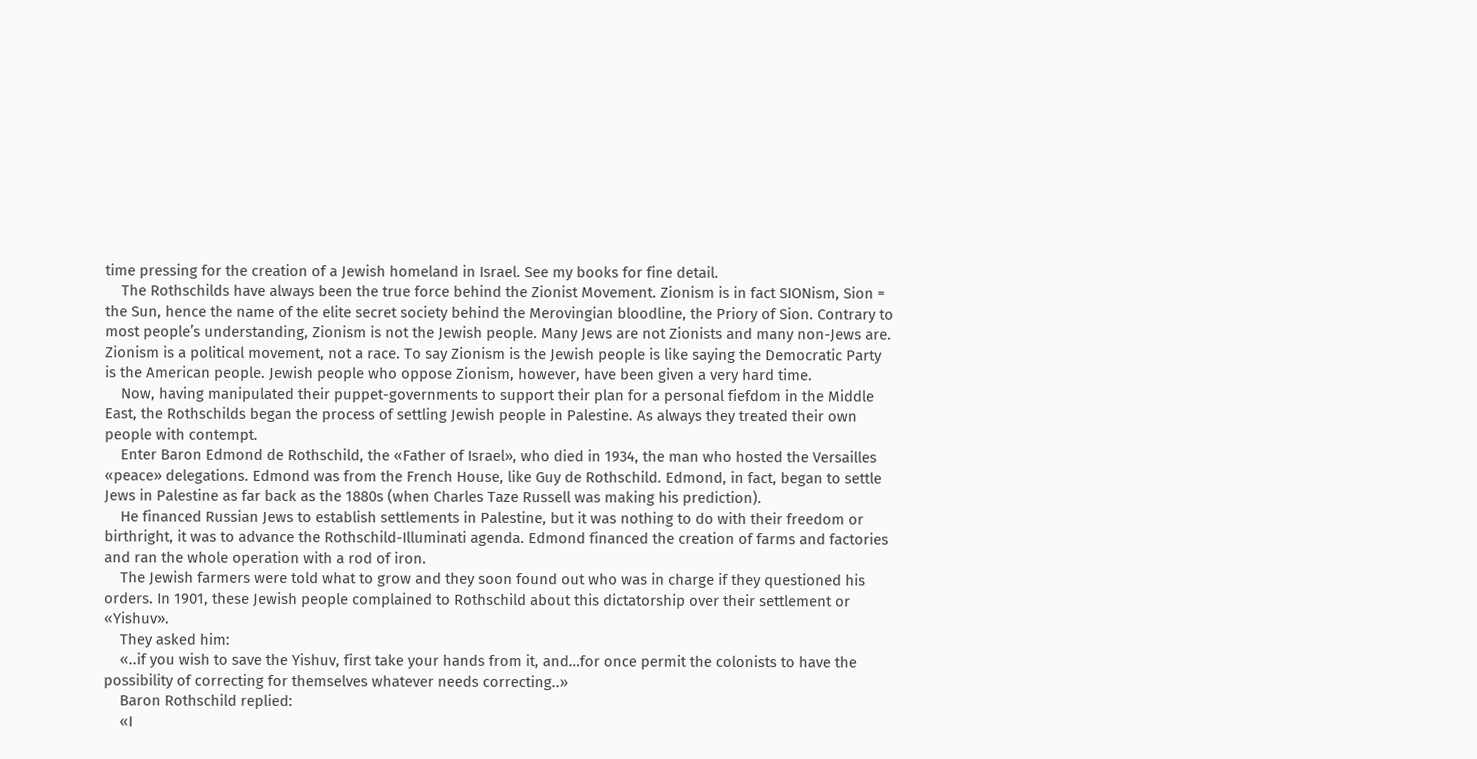time pressing for the creation of a Jewish homeland in Israel. See my books for fine detail.
    The Rothschilds have always been the true force behind the Zionist Movement. Zionism is in fact SIONism, Sion = the Sun, hence the name of the elite secret society behind the Merovingian bloodline, the Priory of Sion. Contrary to most people’s understanding, Zionism is not the Jewish people. Many Jews are not Zionists and many non-Jews are. Zionism is a political movement, not a race. To say Zionism is the Jewish people is like saying the Democratic Party is the American people. Jewish people who oppose Zionism, however, have been given a very hard time.
    Now, having manipulated their puppet-governments to support their plan for a personal fiefdom in the Middle East, the Rothschilds began the process of settling Jewish people in Palestine. As always they treated their own people with contempt.
    Enter Baron Edmond de Rothschild, the «Father of Israel», who died in 1934, the man who hosted the Versailles «peace» delegations. Edmond was from the French House, like Guy de Rothschild. Edmond, in fact, began to settle Jews in Palestine as far back as the 1880s (when Charles Taze Russell was making his prediction).
    He financed Russian Jews to establish settlements in Palestine, but it was nothing to do with their freedom or birthright, it was to advance the Rothschild-Illuminati agenda. Edmond financed the creation of farms and factories and ran the whole operation with a rod of iron.
    The Jewish farmers were told what to grow and they soon found out who was in charge if they questioned his orders. In 1901, these Jewish people complained to Rothschild about this dictatorship over their settlement or «Yishuv».
    They asked him:
    «..if you wish to save the Yishuv, first take your hands from it, and…for once permit the colonists to have the possibility of correcting for themselves whatever needs correcting..»
    Baron Rothschild replied:
    «I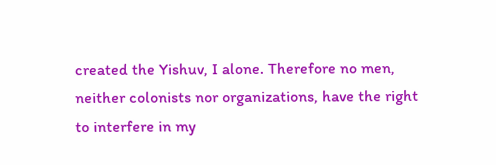created the Yishuv, I alone. Therefore no men, neither colonists nor organizations, have the right to interfere in my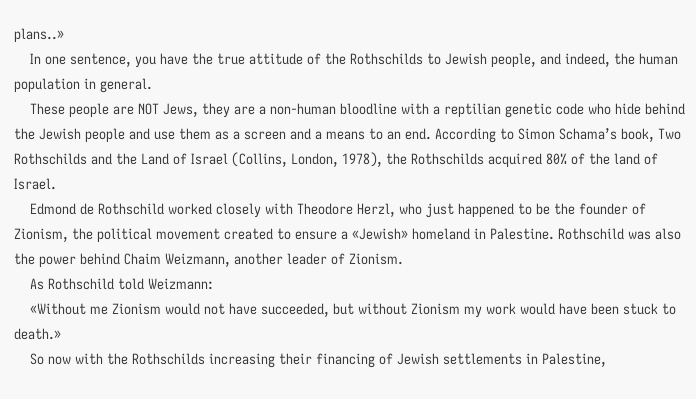plans..»
    In one sentence, you have the true attitude of the Rothschilds to Jewish people, and indeed, the human population in general.
    These people are NOT Jews, they are a non-human bloodline with a reptilian genetic code who hide behind the Jewish people and use them as a screen and a means to an end. According to Simon Schama’s book, Two Rothschilds and the Land of Israel (Collins, London, 1978), the Rothschilds acquired 80% of the land of Israel.
    Edmond de Rothschild worked closely with Theodore Herzl, who just happened to be the founder of Zionism, the political movement created to ensure a «Jewish» homeland in Palestine. Rothschild was also the power behind Chaim Weizmann, another leader of Zionism.
    As Rothschild told Weizmann:
    «Without me Zionism would not have succeeded, but without Zionism my work would have been stuck to death.»
    So now with the Rothschilds increasing their financing of Jewish settlements in Palestine,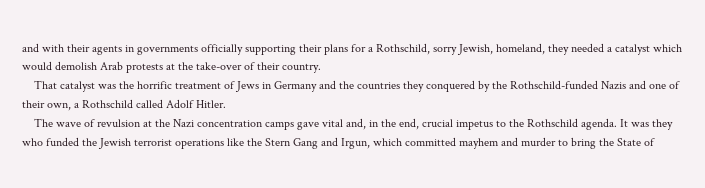and with their agents in governments officially supporting their plans for a Rothschild, sorry Jewish, homeland, they needed a catalyst which would demolish Arab protests at the take-over of their country.
    That catalyst was the horrific treatment of Jews in Germany and the countries they conquered by the Rothschild-funded Nazis and one of their own, a Rothschild called Adolf Hitler.
    The wave of revulsion at the Nazi concentration camps gave vital and, in the end, crucial impetus to the Rothschild agenda. It was they who funded the Jewish terrorist operations like the Stern Gang and Irgun, which committed mayhem and murder to bring the State of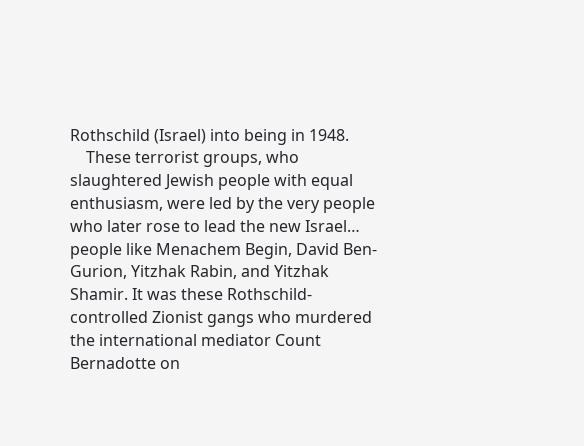Rothschild (Israel) into being in 1948.
    These terrorist groups, who slaughtered Jewish people with equal enthusiasm, were led by the very people who later rose to lead the new Israel… people like Menachem Begin, David Ben-Gurion, Yitzhak Rabin, and Yitzhak Shamir. It was these Rothschild-controlled Zionist gangs who murdered the international mediator Count Bernadotte on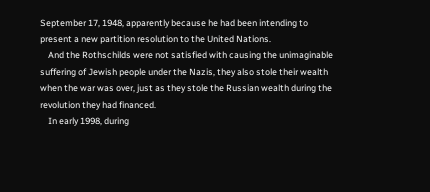September 17, 1948, apparently because he had been intending to present a new partition resolution to the United Nations.
    And the Rothschilds were not satisfied with causing the unimaginable suffering of Jewish people under the Nazis, they also stole their wealth when the war was over, just as they stole the Russian wealth during the revolution they had financed.
    In early 1998, during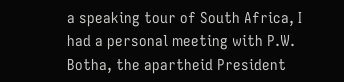a speaking tour of South Africa, I had a personal meeting with P.W. Botha, the apartheid President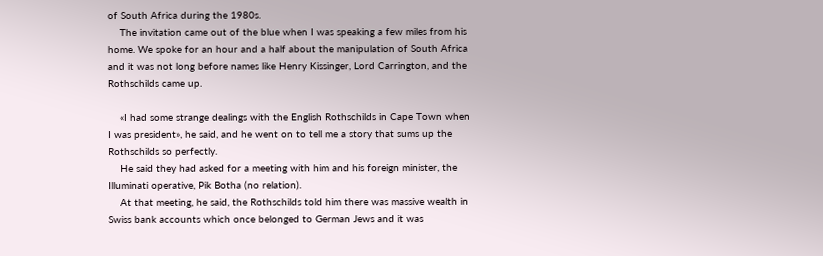of South Africa during the 1980s.
    The invitation came out of the blue when I was speaking a few miles from his home. We spoke for an hour and a half about the manipulation of South Africa and it was not long before names like Henry Kissinger, Lord Carrington, and the Rothschilds came up.

    «I had some strange dealings with the English Rothschilds in Cape Town when I was president», he said, and he went on to tell me a story that sums up the Rothschilds so perfectly.
    He said they had asked for a meeting with him and his foreign minister, the Illuminati operative, Pik Botha (no relation).
    At that meeting, he said, the Rothschilds told him there was massive wealth in Swiss bank accounts which once belonged to German Jews and it was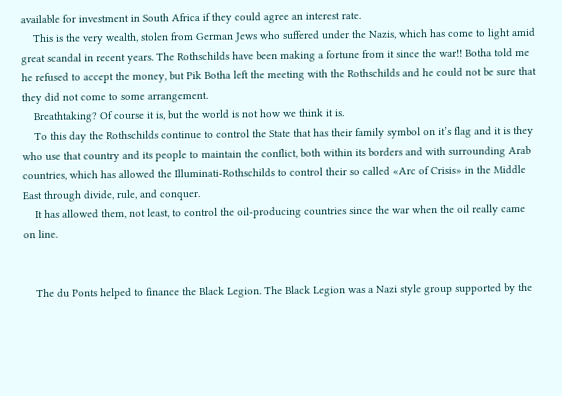available for investment in South Africa if they could agree an interest rate.
    This is the very wealth, stolen from German Jews who suffered under the Nazis, which has come to light amid great scandal in recent years. The Rothschilds have been making a fortune from it since the war!! Botha told me he refused to accept the money, but Pik Botha left the meeting with the Rothschilds and he could not be sure that they did not come to some arrangement.
    Breathtaking? Of course it is, but the world is not how we think it is.
    To this day the Rothschilds continue to control the State that has their family symbol on it’s flag and it is they who use that country and its people to maintain the conflict, both within its borders and with surrounding Arab countries, which has allowed the Illuminati-Rothschilds to control their so called «Arc of Crisis» in the Middle East through divide, rule, and conquer.
    It has allowed them, not least, to control the oil-producing countries since the war when the oil really came on line.


    The du Ponts helped to finance the Black Legion. The Black Legion was a Nazi style group supported by the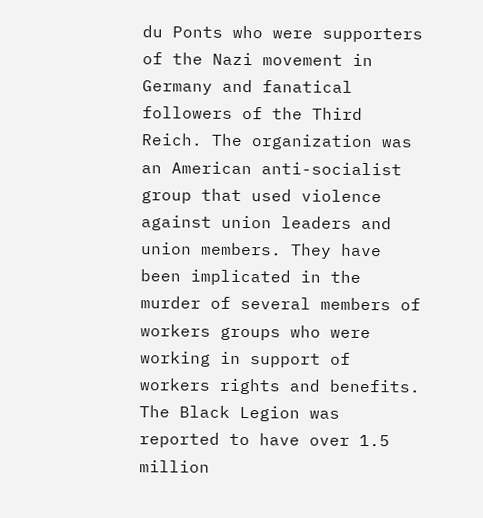du Ponts who were supporters of the Nazi movement in Germany and fanatical followers of the Third Reich. The organization was an American anti-socialist group that used violence against union leaders and union members. They have been implicated in the murder of several members of workers groups who were working in support of workers rights and benefits. The Black Legion was reported to have over 1.5 million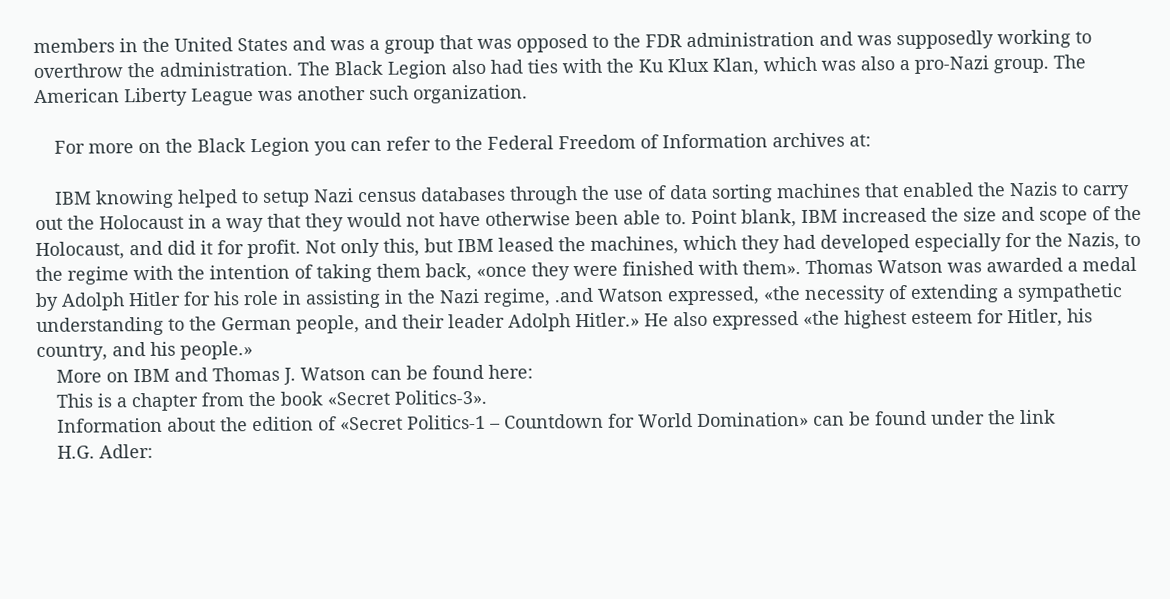members in the United States and was a group that was opposed to the FDR administration and was supposedly working to overthrow the administration. The Black Legion also had ties with the Ku Klux Klan, which was also a pro-Nazi group. The American Liberty League was another such organization.

    For more on the Black Legion you can refer to the Federal Freedom of Information archives at:

    IBM knowing helped to setup Nazi census databases through the use of data sorting machines that enabled the Nazis to carry out the Holocaust in a way that they would not have otherwise been able to. Point blank, IBM increased the size and scope of the Holocaust, and did it for profit. Not only this, but IBM leased the machines, which they had developed especially for the Nazis, to the regime with the intention of taking them back, «once they were finished with them». Thomas Watson was awarded a medal by Adolph Hitler for his role in assisting in the Nazi regime, .and Watson expressed, «the necessity of extending a sympathetic understanding to the German people, and their leader Adolph Hitler.» He also expressed «the highest esteem for Hitler, his country, and his people.»
    More on IBM and Thomas J. Watson can be found here:
    This is a chapter from the book «Secret Politics-3».
    Information about the edition of «Secret Politics-1 – Countdown for World Domination» can be found under the link
    H.G. Adler: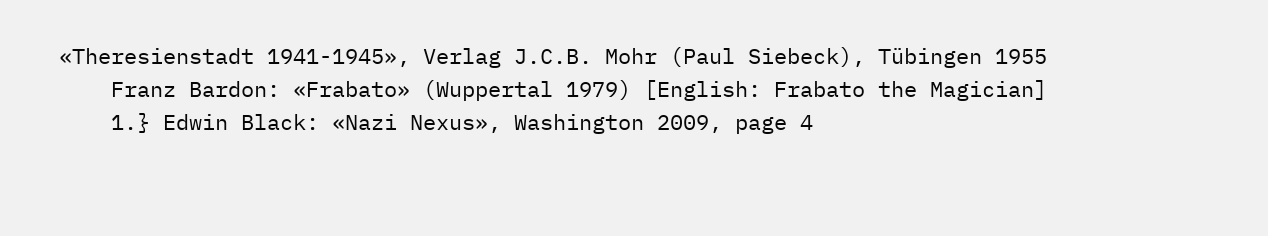«Theresienstadt 1941-1945», Verlag J.C.B. Mohr (Paul Siebeck), Tübingen 1955
    Franz Bardon: «Frabato» (Wuppertal 1979) [English: Frabato the Magician]
    1.} Edwin Black: «Nazi Nexus», Washington 2009, page 4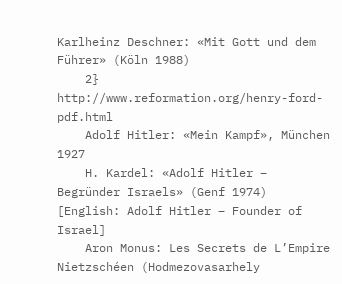Karlheinz Deschner: «Mit Gott und dem Führer» (Köln 1988)
    2} http://www.reformation.org/henry-ford-pdf.html
    Adolf Hitler: «Mein Kampf», München 1927
    H. Kardel: «Adolf Hitler – Begründer Israels» (Genf 1974) [English: Adolf Hitler – Founder of Israel]
    Aron Monus: Les Secrets de L’Empire Nietzschéen (Hodmezovasarhely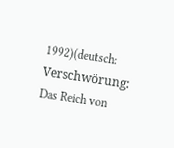1992)(deutsch: Verschwörung: Das Reich von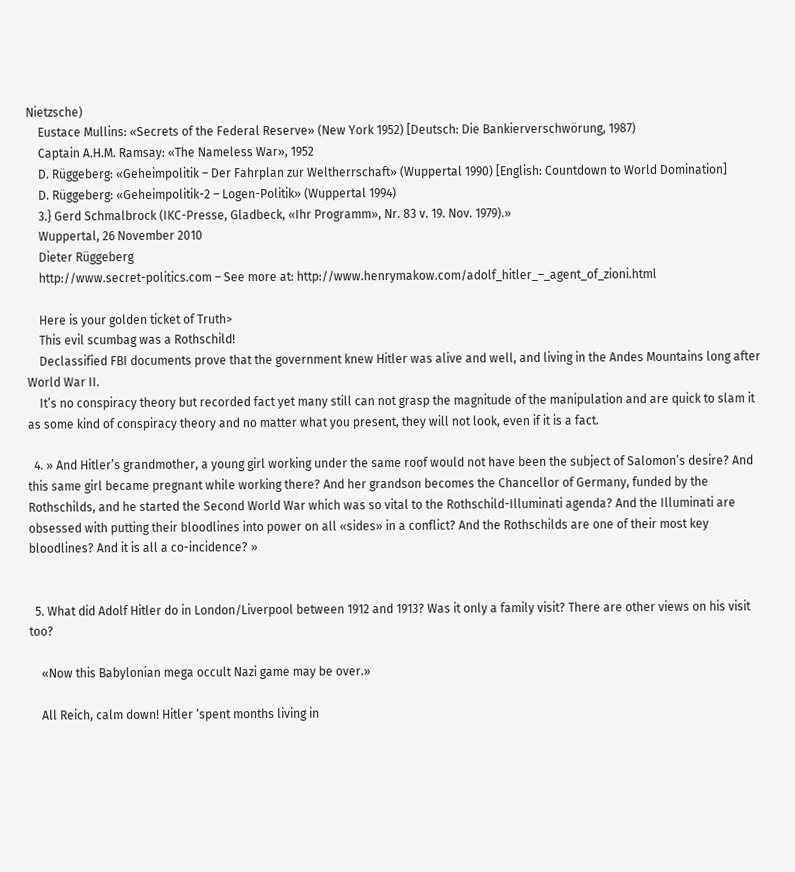Nietzsche)
    Eustace Mullins: «Secrets of the Federal Reserve» (New York 1952) [Deutsch: Die Bankierverschwörung, 1987)
    Captain A.H.M. Ramsay: «The Nameless War», 1952
    D. Rüggeberg: «Geheimpolitik – Der Fahrplan zur Weltherrschaft» (Wuppertal 1990) [English: Countdown to World Domination]
    D. Rüggeberg: «Geheimpolitik-2 – Logen-Politik» (Wuppertal 1994)
    3.} Gerd Schmalbrock (IKC-Presse, Gladbeck, «Ihr Programm», Nr. 83 v. 19. Nov. 1979).»
    Wuppertal, 26 November 2010
    Dieter Rüggeberg
    http://www.secret-politics.com – See more at: http://www.henrymakow.com/adolf_hitler_–_agent_of_zioni.html

    Here is your golden ticket of Truth>
    This evil scumbag was a Rothschild!
    Declassified FBI documents prove that the government knew Hitler was alive and well, and living in the Andes Mountains long after World War II.
    It’s no conspiracy theory but recorded fact yet many still can not grasp the magnitude of the manipulation and are quick to slam it as some kind of conspiracy theory and no matter what you present, they will not look, even if it is a fact.

  4. » And Hitler’s grandmother, a young girl working under the same roof would not have been the subject of Salomon’s desire? And this same girl became pregnant while working there? And her grandson becomes the Chancellor of Germany, funded by the Rothschilds, and he started the Second World War which was so vital to the Rothschild-Illuminati agenda? And the Illuminati are obsessed with putting their bloodlines into power on all «sides» in a conflict? And the Rothschilds are one of their most key bloodlines? And it is all a co-incidence? »


  5. What did Adolf Hitler do in London/Liverpool between 1912 and 1913? Was it only a family visit? There are other views on his visit too?

    «Now this Babylonian mega occult Nazi game may be over.»

    All Reich, calm down! Hitler ‘spent months living in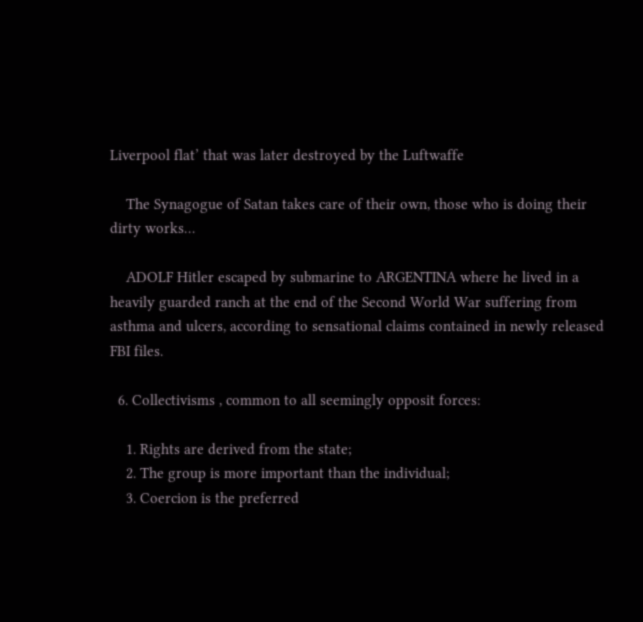Liverpool flat’ that was later destroyed by the Luftwaffe

    The Synagogue of Satan takes care of their own, those who is doing their dirty works…

    ADOLF Hitler escaped by submarine to ARGENTINA where he lived in a heavily guarded ranch at the end of the Second World War suffering from asthma and ulcers, according to sensational claims contained in newly released FBI files.

  6. Collectivisms , common to all seemingly opposit forces:

    1. Rights are derived from the state;
    2. The group is more important than the individual;
    3. Coercion is the preferred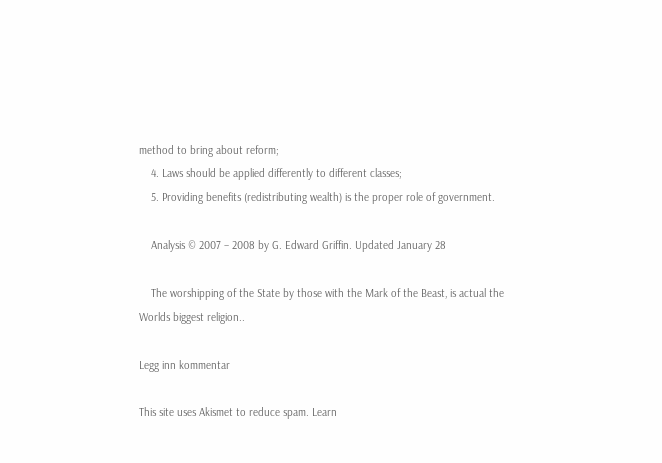method to bring about reform;
    4. Laws should be applied differently to different classes;
    5. Providing benefits (redistributing wealth) is the proper role of government.

    Analysis © 2007 – 2008 by G. Edward Griffin. Updated January 28

    The worshipping of the State by those with the Mark of the Beast, is actual the Worlds biggest religion..

Legg inn kommentar

This site uses Akismet to reduce spam. Learn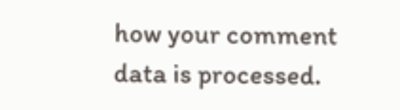how your comment data is processed.